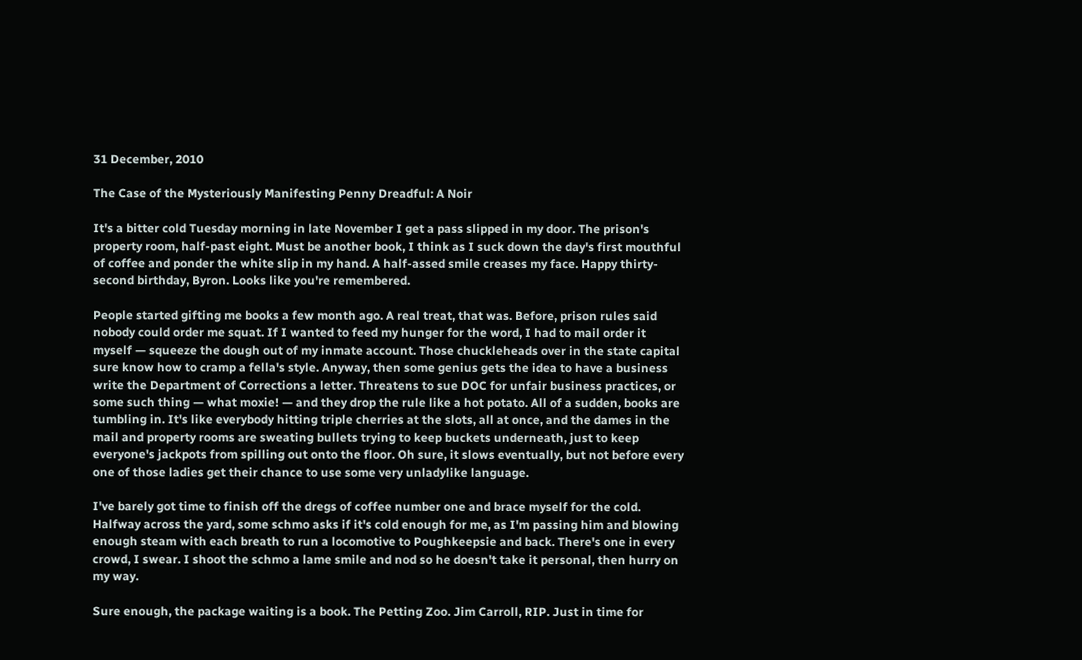31 December, 2010

The Case of the Mysteriously Manifesting Penny Dreadful: A Noir

It's a bitter cold Tuesday morning in late November I get a pass slipped in my door. The prison's property room, half-past eight. Must be another book, I think as I suck down the day's first mouthful of coffee and ponder the white slip in my hand. A half-assed smile creases my face. Happy thirty-second birthday, Byron. Looks like you're remembered.

People started gifting me books a few month ago. A real treat, that was. Before, prison rules said nobody could order me squat. If I wanted to feed my hunger for the word, I had to mail order it myself — squeeze the dough out of my inmate account. Those chuckleheads over in the state capital sure know how to cramp a fella's style. Anyway, then some genius gets the idea to have a business write the Department of Corrections a letter. Threatens to sue DOC for unfair business practices, or some such thing — what moxie! — and they drop the rule like a hot potato. All of a sudden, books are tumbling in. It's like everybody hitting triple cherries at the slots, all at once, and the dames in the mail and property rooms are sweating bullets trying to keep buckets underneath, just to keep everyone's jackpots from spilling out onto the floor. Oh sure, it slows eventually, but not before every one of those ladies get their chance to use some very unladylike language.

I've barely got time to finish off the dregs of coffee number one and brace myself for the cold. Halfway across the yard, some schmo asks if it's cold enough for me, as I'm passing him and blowing enough steam with each breath to run a locomotive to Poughkeepsie and back. There's one in every crowd, I swear. I shoot the schmo a lame smile and nod so he doesn't take it personal, then hurry on my way.

Sure enough, the package waiting is a book. The Petting Zoo. Jim Carroll, RIP. Just in time for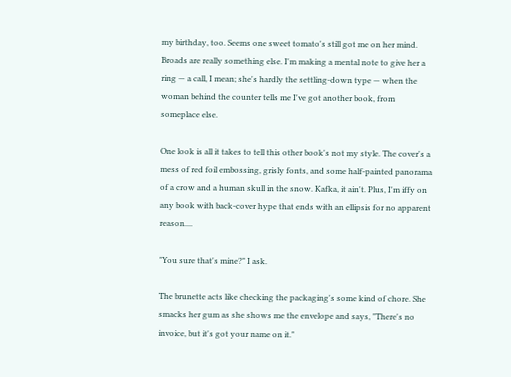my birthday, too. Seems one sweet tomato's still got me on her mind. Broads are really something else. I'm making a mental note to give her a ring — a call, I mean; she's hardly the settling-down type — when the woman behind the counter tells me I've got another book, from someplace else.

One look is all it takes to tell this other book's not my style. The cover's a mess of red foil embossing, grisly fonts, and some half-painted panorama of a crow and a human skull in the snow. Kafka, it ain't. Plus, I'm iffy on any book with back-cover hype that ends with an ellipsis for no apparent reason....

"You sure that's mine?" I ask.

The brunette acts like checking the packaging's some kind of chore. She smacks her gum as she shows me the envelope and says, "There's no invoice, but it's got your name on it."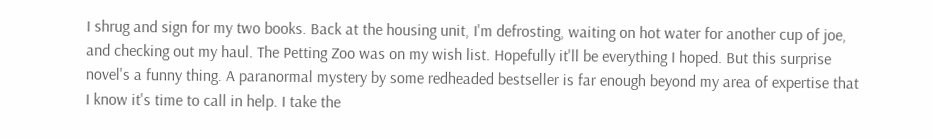I shrug and sign for my two books. Back at the housing unit, I'm defrosting, waiting on hot water for another cup of joe, and checking out my haul. The Petting Zoo was on my wish list. Hopefully it'll be everything I hoped. But this surprise novel's a funny thing. A paranormal mystery by some redheaded bestseller is far enough beyond my area of expertise that I know it's time to call in help. I take the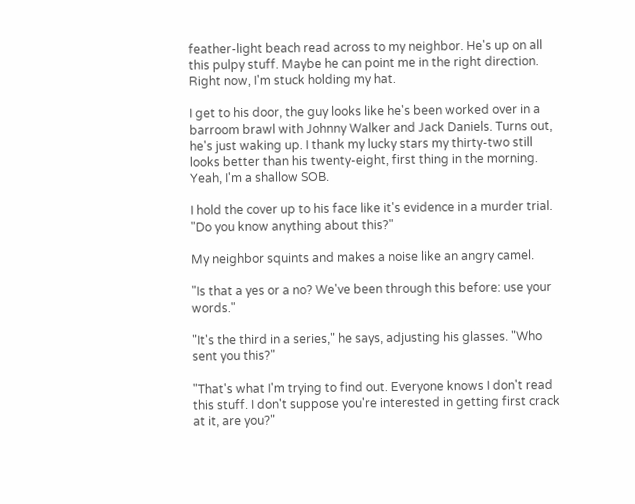feather-light beach read across to my neighbor. He's up on all this pulpy stuff. Maybe he can point me in the right direction. Right now, I'm stuck holding my hat.

I get to his door, the guy looks like he's been worked over in a barroom brawl with Johnny Walker and Jack Daniels. Turns out, he's just waking up. I thank my lucky stars my thirty-two still looks better than his twenty-eight, first thing in the morning. Yeah, I'm a shallow SOB.

I hold the cover up to his face like it's evidence in a murder trial. "Do you know anything about this?"

My neighbor squints and makes a noise like an angry camel.

"Is that a yes or a no? We've been through this before: use your words."

"It's the third in a series," he says, adjusting his glasses. "Who sent you this?"

"That's what I'm trying to find out. Everyone knows I don't read this stuff. I don't suppose you're interested in getting first crack at it, are you?"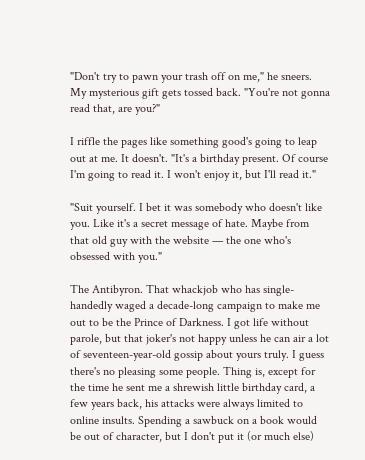"Don't try to pawn your trash off on me," he sneers. My mysterious gift gets tossed back. "You're not gonna read that, are you?"

I riffle the pages like something good's going to leap out at me. It doesn't. "It's a birthday present. Of course I'm going to read it. I won't enjoy it, but I'll read it."

"Suit yourself. I bet it was somebody who doesn't like you. Like it's a secret message of hate. Maybe from that old guy with the website — the one who's obsessed with you."

The Antibyron. That whackjob who has single-handedly waged a decade-long campaign to make me out to be the Prince of Darkness. I got life without parole, but that joker's not happy unless he can air a lot of seventeen-year-old gossip about yours truly. I guess there's no pleasing some people. Thing is, except for the time he sent me a shrewish little birthday card, a few years back, his attacks were always limited to online insults. Spending a sawbuck on a book would be out of character, but I don't put it (or much else)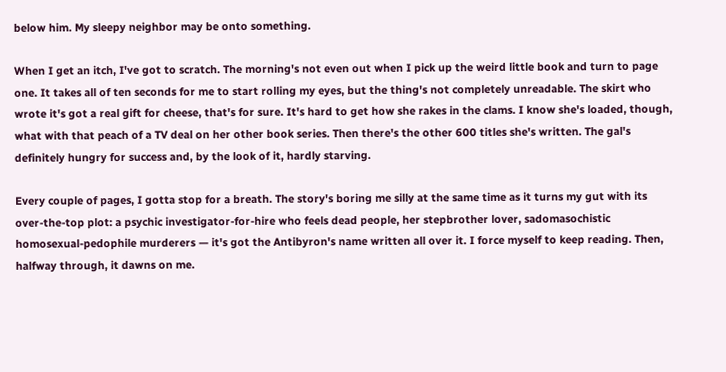below him. My sleepy neighbor may be onto something.

When I get an itch, I've got to scratch. The morning's not even out when I pick up the weird little book and turn to page one. It takes all of ten seconds for me to start rolling my eyes, but the thing's not completely unreadable. The skirt who wrote it's got a real gift for cheese, that's for sure. It's hard to get how she rakes in the clams. I know she's loaded, though, what with that peach of a TV deal on her other book series. Then there's the other 600 titles she's written. The gal's definitely hungry for success and, by the look of it, hardly starving.

Every couple of pages, I gotta stop for a breath. The story's boring me silly at the same time as it turns my gut with its over-the-top plot: a psychic investigator-for-hire who feels dead people, her stepbrother lover, sadomasochistic homosexual-pedophile murderers — it's got the Antibyron's name written all over it. I force myself to keep reading. Then, halfway through, it dawns on me.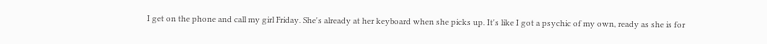I get on the phone and call my girl Friday. She's already at her keyboard when she picks up. It's like I got a psychic of my own, ready as she is for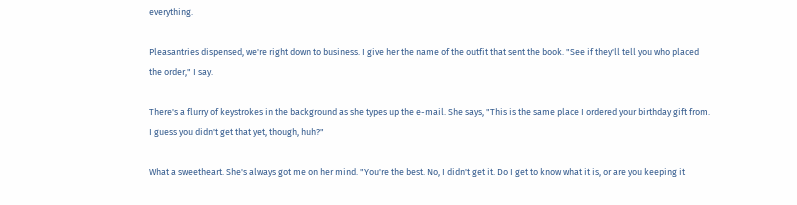everything.

Pleasantries dispensed, we're right down to business. I give her the name of the outfit that sent the book. "See if they'll tell you who placed the order," I say.

There's a flurry of keystrokes in the background as she types up the e-mail. She says, "This is the same place I ordered your birthday gift from. I guess you didn't get that yet, though, huh?"

What a sweetheart. She's always got me on her mind. "You're the best. No, I didn't get it. Do I get to know what it is, or are you keeping it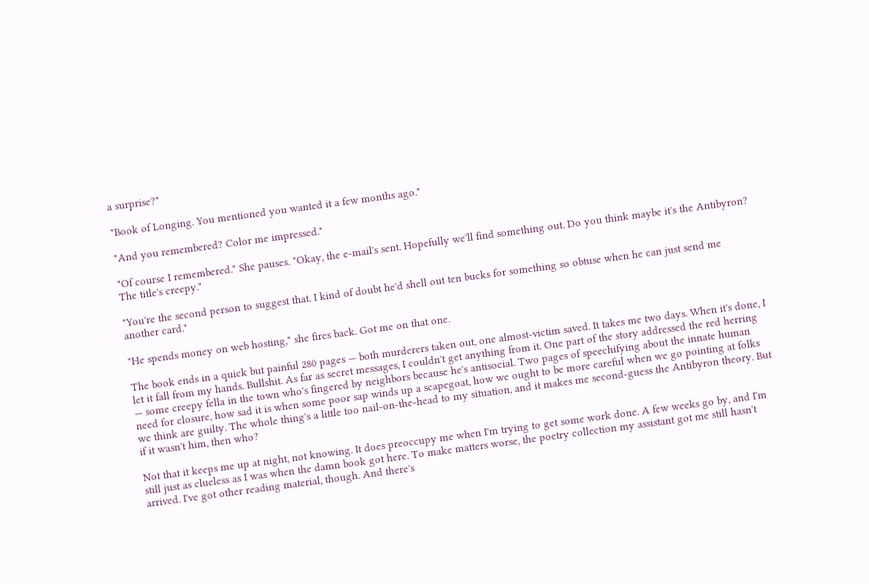a surprise?"

"Book of Longing. You mentioned you wanted it a few months ago."

"And you remembered? Color me impressed."

"Of course I remembered." She pauses. "Okay, the e-mail's sent. Hopefully we'll find something out. Do you think maybe it's the Antibyron? The title's creepy."

"You're the second person to suggest that. I kind of doubt he'd shell out ten bucks for something so obtuse when he can just send me another card."

"He spends money on web hosting," she fires back. Got me on that one.

The book ends in a quick but painful 280 pages — both murderers taken out, one almost-victim saved. It takes me two days. When it's done, I let it fall from my hands. Bullshit. As far as secret messages, I couldn't get anything from it. One part of the story addressed the red herring — some creepy fella in the town who's fingered by neighbors because he's antisocial. Two pages of speechifying about the innate human need for closure, how sad it is when some poor sap winds up a scapegoat, how we ought to be more careful when we go pointing at folks we think are guilty. The whole thing's a little too nail-on-the-head to my situation, and it makes me second-guess the Antibyron theory. But if it wasn't him, then who?

Not that it keeps me up at night, not knowing. It does preoccupy me when I'm trying to get some work done. A few weeks go by, and I'm still just as clueless as I was when the damn book got here. To make matters worse, the poetry collection my assistant got me still hasn't arrived. I've got other reading material, though. And there's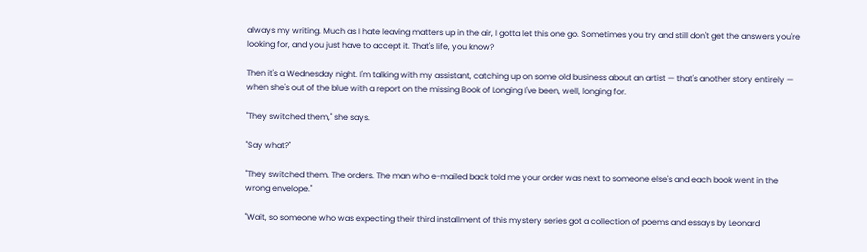always my writing. Much as I hate leaving matters up in the air, I gotta let this one go. Sometimes you try and still don't get the answers you're looking for, and you just have to accept it. That's life, you know?

Then it's a Wednesday night. I'm talking with my assistant, catching up on some old business about an artist — that's another story entirely — when she's out of the blue with a report on the missing Book of Longing I've been, well, longing for.

"They switched them," she says.

"Say what?"

"They switched them. The orders. The man who e-mailed back told me your order was next to someone else's and each book went in the wrong envelope."

"Wait, so someone who was expecting their third installment of this mystery series got a collection of poems and essays by Leonard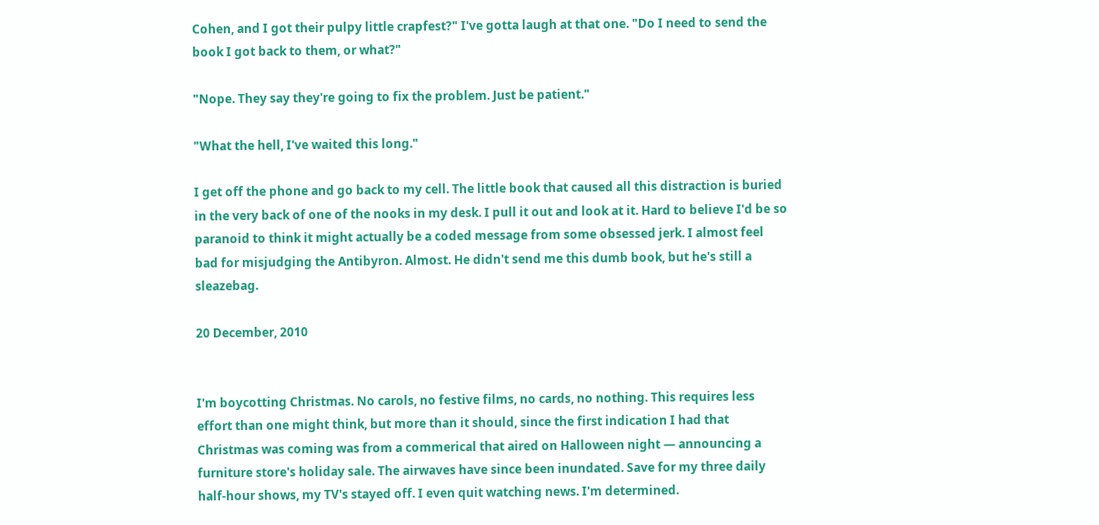Cohen, and I got their pulpy little crapfest?" I've gotta laugh at that one. "Do I need to send the book I got back to them, or what?"

"Nope. They say they're going to fix the problem. Just be patient."

"What the hell, I've waited this long."

I get off the phone and go back to my cell. The little book that caused all this distraction is buried in the very back of one of the nooks in my desk. I pull it out and look at it. Hard to believe I'd be so paranoid to think it might actually be a coded message from some obsessed jerk. I almost feel bad for misjudging the Antibyron. Almost. He didn't send me this dumb book, but he's still a sleazebag.

20 December, 2010


I'm boycotting Christmas. No carols, no festive films, no cards, no nothing. This requires less effort than one might think, but more than it should, since the first indication I had that Christmas was coming was from a commerical that aired on Halloween night — announcing a furniture store's holiday sale. The airwaves have since been inundated. Save for my three daily half-hour shows, my TV's stayed off. I even quit watching news. I'm determined.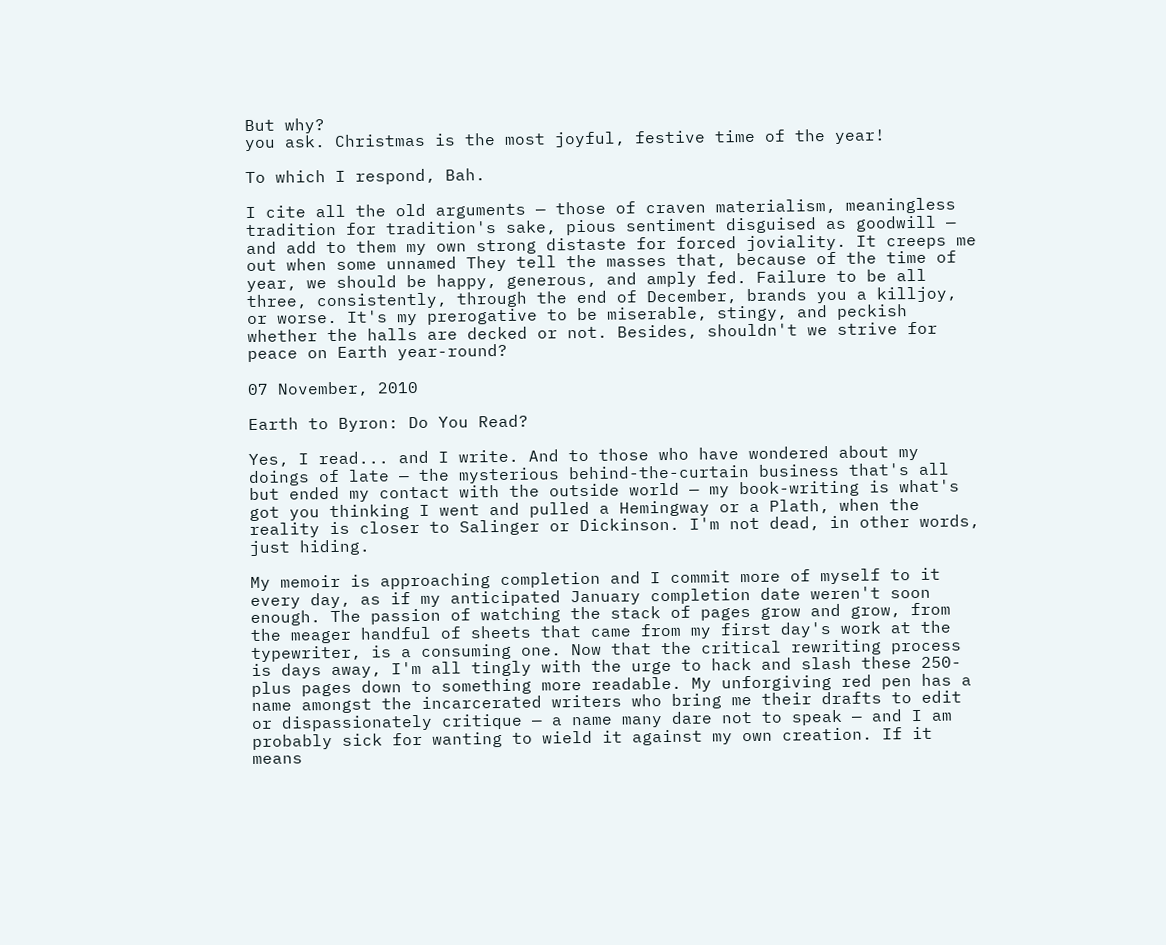But why?
you ask. Christmas is the most joyful, festive time of the year!

To which I respond, Bah.

I cite all the old arguments — those of craven materialism, meaningless tradition for tradition's sake, pious sentiment disguised as goodwill — and add to them my own strong distaste for forced joviality. It creeps me out when some unnamed They tell the masses that, because of the time of year, we should be happy, generous, and amply fed. Failure to be all three, consistently, through the end of December, brands you a killjoy, or worse. It's my prerogative to be miserable, stingy, and peckish whether the halls are decked or not. Besides, shouldn't we strive for peace on Earth year-round?

07 November, 2010

Earth to Byron: Do You Read?

Yes, I read... and I write. And to those who have wondered about my doings of late — the mysterious behind-the-curtain business that's all but ended my contact with the outside world — my book-writing is what's got you thinking I went and pulled a Hemingway or a Plath, when the reality is closer to Salinger or Dickinson. I'm not dead, in other words, just hiding.

My memoir is approaching completion and I commit more of myself to it every day, as if my anticipated January completion date weren't soon enough. The passion of watching the stack of pages grow and grow, from the meager handful of sheets that came from my first day's work at the typewriter, is a consuming one. Now that the critical rewriting process is days away, I'm all tingly with the urge to hack and slash these 250-plus pages down to something more readable. My unforgiving red pen has a name amongst the incarcerated writers who bring me their drafts to edit or dispassionately critique — a name many dare not to speak — and I am probably sick for wanting to wield it against my own creation. If it means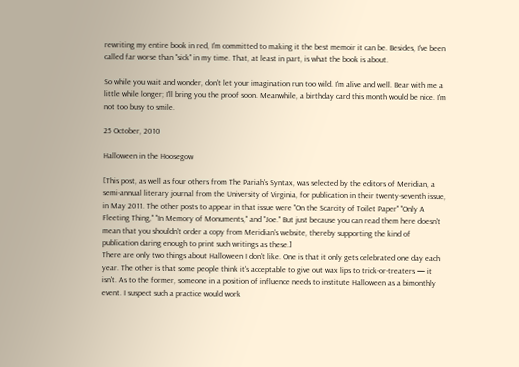rewriting my entire book in red, I'm committed to making it the best memoir it can be. Besides, I've been called far worse than "sick" in my time. That, at least in part, is what the book is about.

So while you wait and wonder, don't let your imagination run too wild. I'm alive and well. Bear with me a little while longer; I'll bring you the proof soon. Meanwhile, a birthday card this month would be nice. I'm not too busy to smile.

25 October, 2010

Halloween in the Hoosegow

[This post, as well as four others from The Pariah's Syntax, was selected by the editors of Meridian, a semi-annual literary journal from the University of Virginia, for publication in their twenty-seventh issue, in May 2011. The other posts to appear in that issue were "On the Scarcity of Toilet Paper" "Only A Fleeting Thing," "In Memory of Monuments," and "Joe." But just because you can read them here doesn't mean that you shouldn't order a copy from Meridian's website, thereby supporting the kind of publication daring enough to print such writings as these.]
There are only two things about Halloween I don't like. One is that it only gets celebrated one day each year. The other is that some people think it's acceptable to give out wax lips to trick-or-treaters — it isn't. As to the former, someone in a position of influence needs to institute Halloween as a bimonthly event. I suspect such a practice would work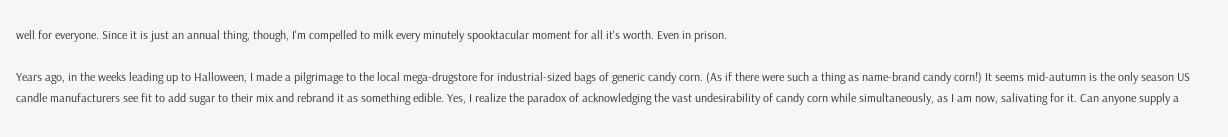well for everyone. Since it is just an annual thing, though, I'm compelled to milk every minutely spooktacular moment for all it's worth. Even in prison.

Years ago, in the weeks leading up to Halloween, I made a pilgrimage to the local mega-drugstore for industrial-sized bags of generic candy corn. (As if there were such a thing as name-brand candy corn!) It seems mid-autumn is the only season US candle manufacturers see fit to add sugar to their mix and rebrand it as something edible. Yes, I realize the paradox of acknowledging the vast undesirability of candy corn while simultaneously, as I am now, salivating for it. Can anyone supply a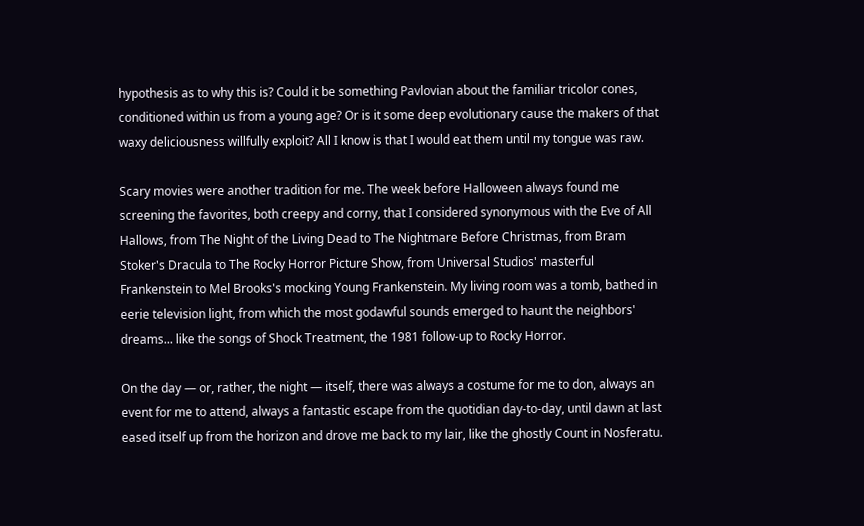hypothesis as to why this is? Could it be something Pavlovian about the familiar tricolor cones, conditioned within us from a young age? Or is it some deep evolutionary cause the makers of that waxy deliciousness willfully exploit? All I know is that I would eat them until my tongue was raw.

Scary movies were another tradition for me. The week before Halloween always found me screening the favorites, both creepy and corny, that I considered synonymous with the Eve of All Hallows, from The Night of the Living Dead to The Nightmare Before Christmas, from Bram Stoker's Dracula to The Rocky Horror Picture Show, from Universal Studios' masterful Frankenstein to Mel Brooks's mocking Young Frankenstein. My living room was a tomb, bathed in eerie television light, from which the most godawful sounds emerged to haunt the neighbors' dreams... like the songs of Shock Treatment, the 1981 follow-up to Rocky Horror.

On the day — or, rather, the night — itself, there was always a costume for me to don, always an event for me to attend, always a fantastic escape from the quotidian day-to-day, until dawn at last eased itself up from the horizon and drove me back to my lair, like the ghostly Count in Nosferatu.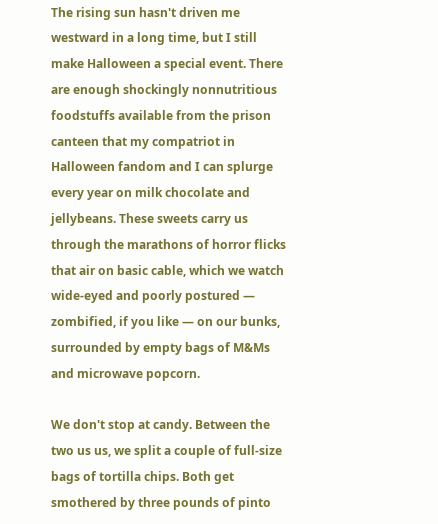The rising sun hasn't driven me westward in a long time, but I still make Halloween a special event. There are enough shockingly nonnutritious foodstuffs available from the prison canteen that my compatriot in Halloween fandom and I can splurge every year on milk chocolate and jellybeans. These sweets carry us through the marathons of horror flicks that air on basic cable, which we watch wide-eyed and poorly postured — zombified, if you like — on our bunks, surrounded by empty bags of M&Ms and microwave popcorn.

We don't stop at candy. Between the two us us, we split a couple of full-size bags of tortilla chips. Both get smothered by three pounds of pinto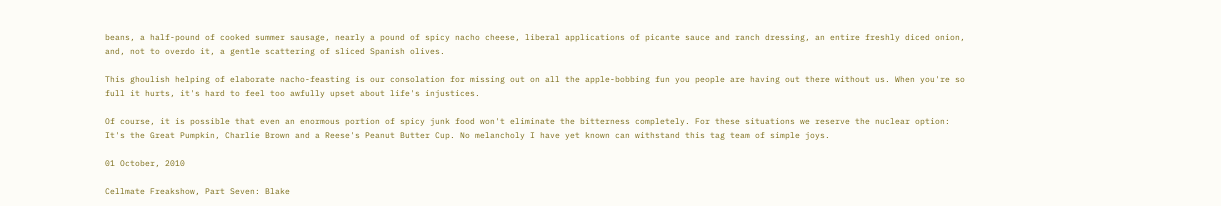beans, a half-pound of cooked summer sausage, nearly a pound of spicy nacho cheese, liberal applications of picante sauce and ranch dressing, an entire freshly diced onion, and, not to overdo it, a gentle scattering of sliced Spanish olives.

This ghoulish helping of elaborate nacho-feasting is our consolation for missing out on all the apple-bobbing fun you people are having out there without us. When you're so full it hurts, it's hard to feel too awfully upset about life's injustices.

Of course, it is possible that even an enormous portion of spicy junk food won't eliminate the bitterness completely. For these situations we reserve the nuclear option: It's the Great Pumpkin, Charlie Brown and a Reese's Peanut Butter Cup. No melancholy I have yet known can withstand this tag team of simple joys.

01 October, 2010

Cellmate Freakshow, Part Seven: Blake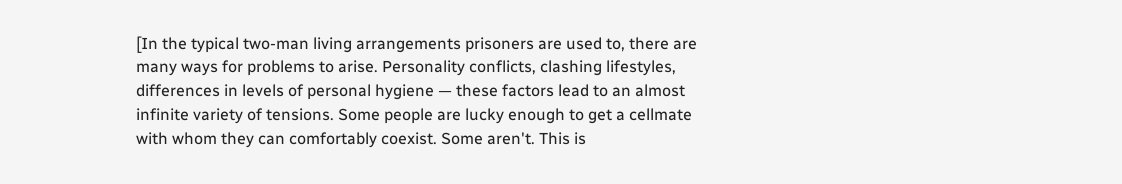[In the typical two-man living arrangements prisoners are used to, there are many ways for problems to arise. Personality conflicts, clashing lifestyles, differences in levels of personal hygiene — these factors lead to an almost infinite variety of tensions. Some people are lucky enough to get a cellmate with whom they can comfortably coexist. Some aren't. This is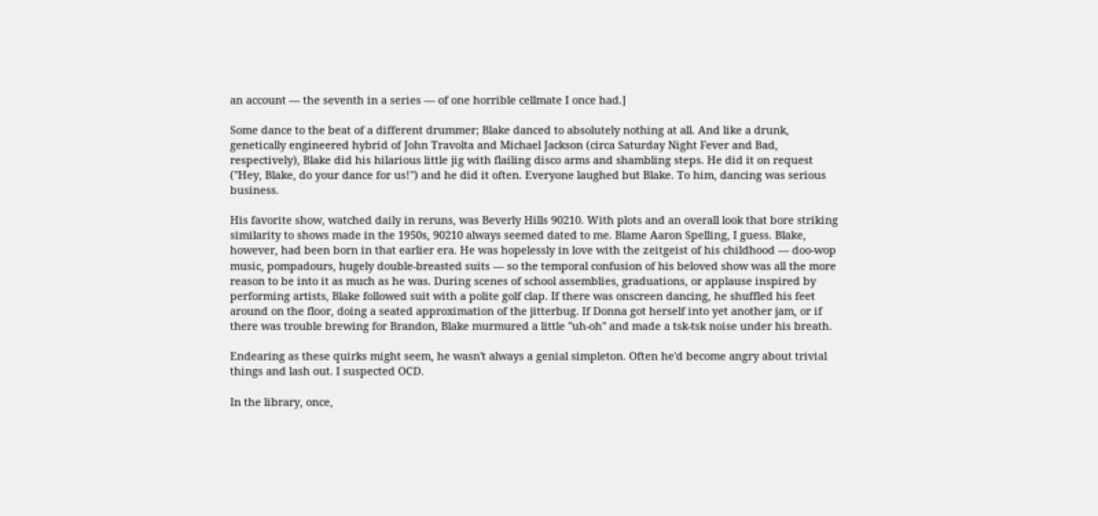an account — the seventh in a series — of one horrible cellmate I once had.]

Some dance to the beat of a different drummer; Blake danced to absolutely nothing at all. And like a drunk, genetically engineered hybrid of John Travolta and Michael Jackson (circa Saturday Night Fever and Bad, respectively), Blake did his hilarious little jig with flailing disco arms and shambling steps. He did it on request ("Hey, Blake, do your dance for us!") and he did it often. Everyone laughed but Blake. To him, dancing was serious business.

His favorite show, watched daily in reruns, was Beverly Hills 90210. With plots and an overall look that bore striking similarity to shows made in the 1950s, 90210 always seemed dated to me. Blame Aaron Spelling, I guess. Blake, however, had been born in that earlier era. He was hopelessly in love with the zeitgeist of his childhood — doo-wop music, pompadours, hugely double-breasted suits — so the temporal confusion of his beloved show was all the more reason to be into it as much as he was. During scenes of school assemblies, graduations, or applause inspired by performing artists, Blake followed suit with a polite golf clap. If there was onscreen dancing, he shuffled his feet around on the floor, doing a seated approximation of the jitterbug. If Donna got herself into yet another jam, or if there was trouble brewing for Brandon, Blake murmured a little "uh-oh" and made a tsk-tsk noise under his breath.

Endearing as these quirks might seem, he wasn't always a genial simpleton. Often he'd become angry about trivial things and lash out. I suspected OCD.

In the library, once,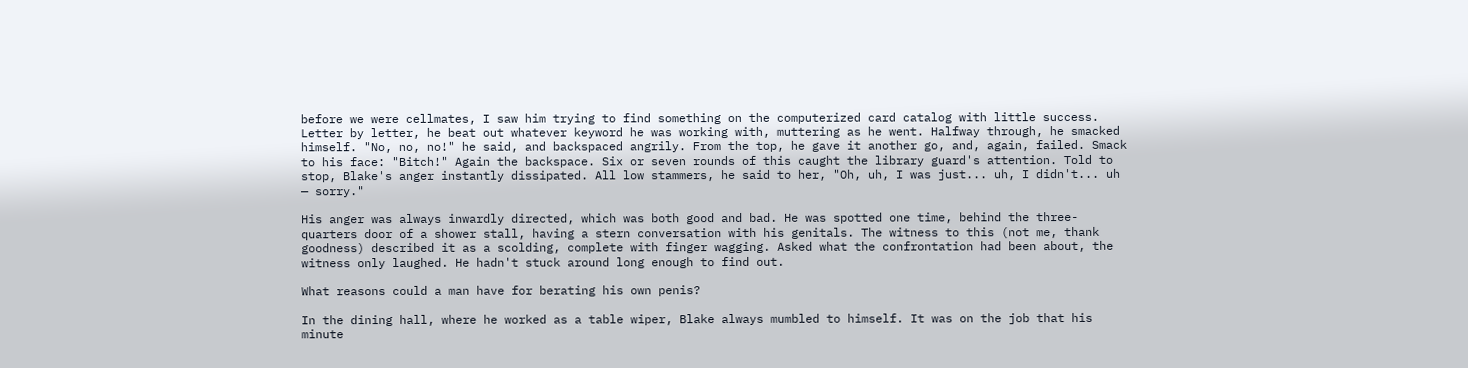before we were cellmates, I saw him trying to find something on the computerized card catalog with little success. Letter by letter, he beat out whatever keyword he was working with, muttering as he went. Halfway through, he smacked himself. "No, no, no!" he said, and backspaced angrily. From the top, he gave it another go, and, again, failed. Smack to his face: "Bitch!" Again the backspace. Six or seven rounds of this caught the library guard's attention. Told to stop, Blake's anger instantly dissipated. All low stammers, he said to her, "Oh, uh, I was just... uh, I didn't... uh — sorry."

His anger was always inwardly directed, which was both good and bad. He was spotted one time, behind the three-quarters door of a shower stall, having a stern conversation with his genitals. The witness to this (not me, thank goodness) described it as a scolding, complete with finger wagging. Asked what the confrontation had been about, the witness only laughed. He hadn't stuck around long enough to find out.

What reasons could a man have for berating his own penis?

In the dining hall, where he worked as a table wiper, Blake always mumbled to himself. It was on the job that his minute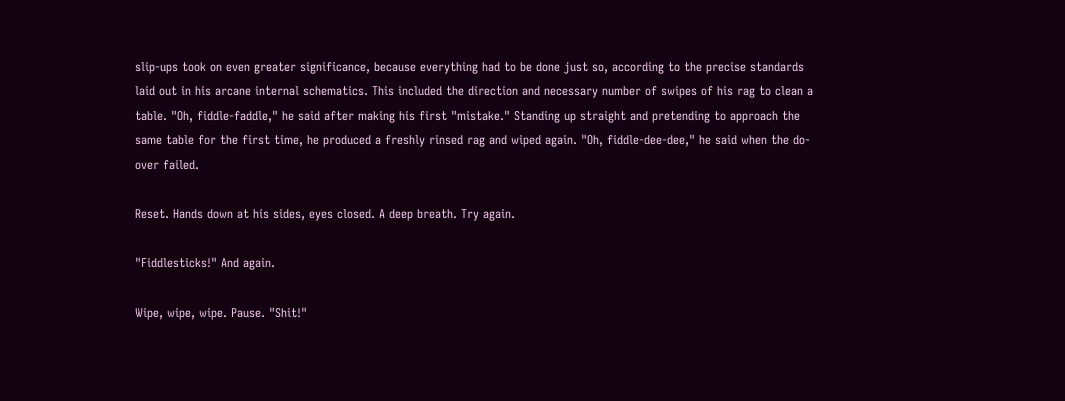slip-ups took on even greater significance, because everything had to be done just so, according to the precise standards laid out in his arcane internal schematics. This included the direction and necessary number of swipes of his rag to clean a table. "Oh, fiddle-faddle," he said after making his first "mistake." Standing up straight and pretending to approach the same table for the first time, he produced a freshly rinsed rag and wiped again. "Oh, fiddle-dee-dee," he said when the do-over failed.

Reset. Hands down at his sides, eyes closed. A deep breath. Try again.

"Fiddlesticks!" And again.

Wipe, wipe, wipe. Pause. "Shit!"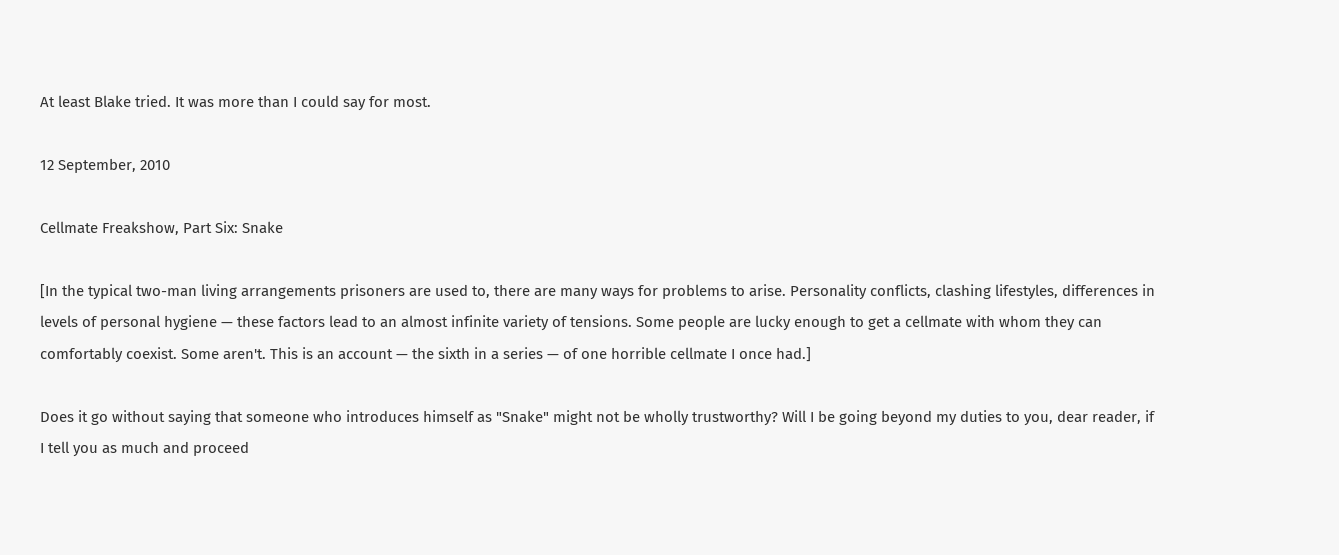At least Blake tried. It was more than I could say for most.

12 September, 2010

Cellmate Freakshow, Part Six: Snake

[In the typical two-man living arrangements prisoners are used to, there are many ways for problems to arise. Personality conflicts, clashing lifestyles, differences in levels of personal hygiene — these factors lead to an almost infinite variety of tensions. Some people are lucky enough to get a cellmate with whom they can comfortably coexist. Some aren't. This is an account — the sixth in a series — of one horrible cellmate I once had.]

Does it go without saying that someone who introduces himself as "Snake" might not be wholly trustworthy? Will I be going beyond my duties to you, dear reader, if I tell you as much and proceed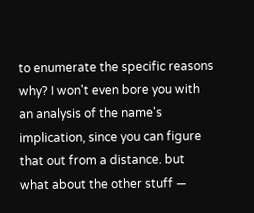to enumerate the specific reasons why? I won't even bore you with an analysis of the name's implication, since you can figure that out from a distance. but what about the other stuff —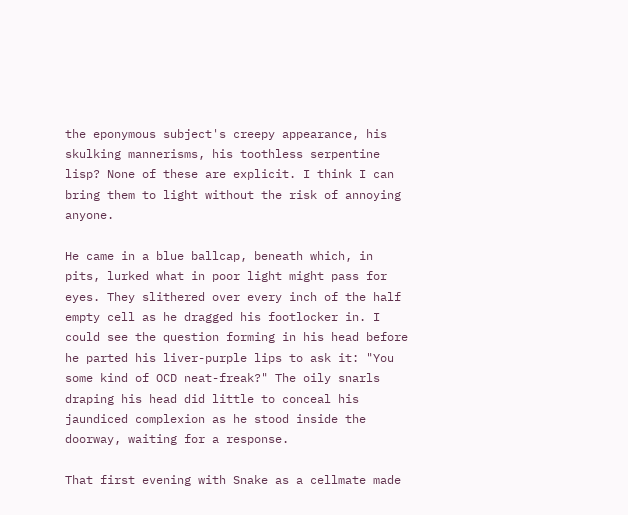the eponymous subject's creepy appearance, his skulking mannerisms, his toothless serpentine lisp? None of these are explicit. I think I can bring them to light without the risk of annoying anyone.

He came in a blue ballcap, beneath which, in pits, lurked what in poor light might pass for eyes. They slithered over every inch of the half empty cell as he dragged his footlocker in. I could see the question forming in his head before he parted his liver-purple lips to ask it: "You some kind of OCD neat-freak?" The oily snarls draping his head did little to conceal his jaundiced complexion as he stood inside the doorway, waiting for a response.

That first evening with Snake as a cellmate made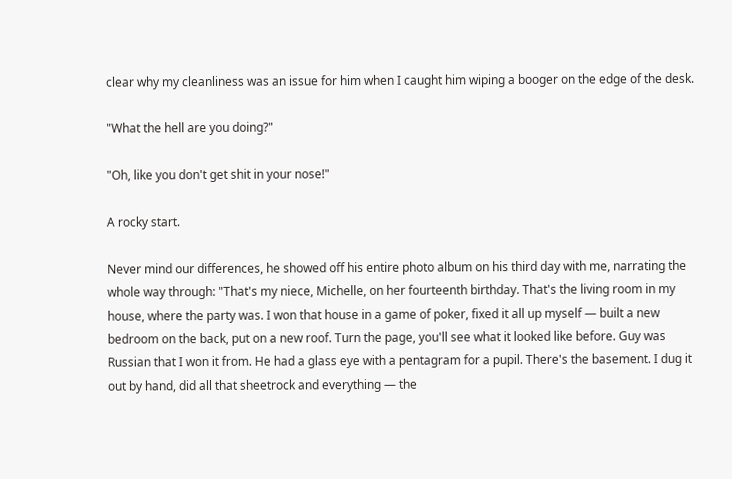clear why my cleanliness was an issue for him when I caught him wiping a booger on the edge of the desk.

"What the hell are you doing?"

"Oh, like you don't get shit in your nose!"

A rocky start.

Never mind our differences, he showed off his entire photo album on his third day with me, narrating the whole way through: "That's my niece, Michelle, on her fourteenth birthday. That's the living room in my house, where the party was. I won that house in a game of poker, fixed it all up myself — built a new bedroom on the back, put on a new roof. Turn the page, you'll see what it looked like before. Guy was Russian that I won it from. He had a glass eye with a pentagram for a pupil. There's the basement. I dug it out by hand, did all that sheetrock and everything — the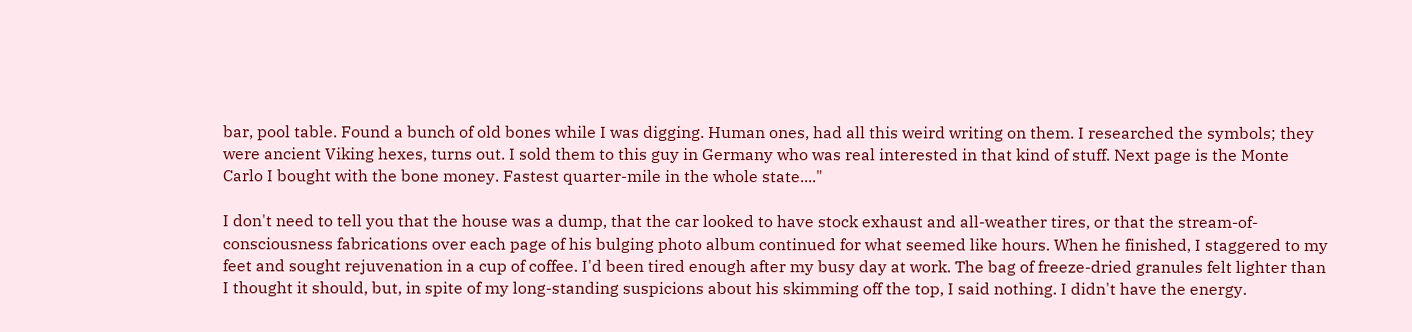bar, pool table. Found a bunch of old bones while I was digging. Human ones, had all this weird writing on them. I researched the symbols; they were ancient Viking hexes, turns out. I sold them to this guy in Germany who was real interested in that kind of stuff. Next page is the Monte Carlo I bought with the bone money. Fastest quarter-mile in the whole state...."

I don't need to tell you that the house was a dump, that the car looked to have stock exhaust and all-weather tires, or that the stream-of-consciousness fabrications over each page of his bulging photo album continued for what seemed like hours. When he finished, I staggered to my feet and sought rejuvenation in a cup of coffee. I'd been tired enough after my busy day at work. The bag of freeze-dried granules felt lighter than I thought it should, but, in spite of my long-standing suspicions about his skimming off the top, I said nothing. I didn't have the energy.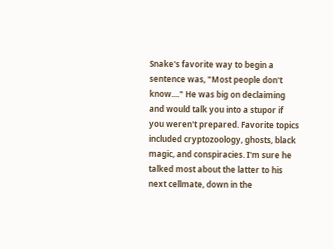Snake's favorite way to begin a sentence was, "Most people don't know...." He was big on declaiming and would talk you into a stupor if you weren't prepared. Favorite topics included cryptozoology, ghosts, black magic, and conspiracies. I'm sure he talked most about the latter to his next cellmate, down in the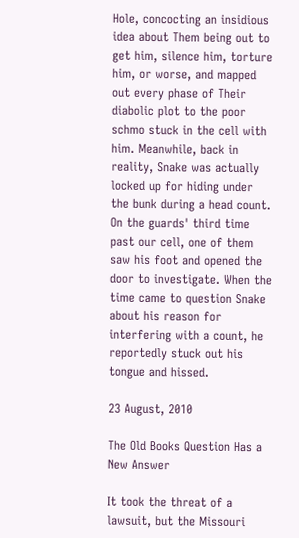Hole, concocting an insidious idea about Them being out to get him, silence him, torture him, or worse, and mapped out every phase of Their diabolic plot to the poor schmo stuck in the cell with him. Meanwhile, back in reality, Snake was actually locked up for hiding under the bunk during a head count. On the guards' third time past our cell, one of them saw his foot and opened the door to investigate. When the time came to question Snake about his reason for interfering with a count, he reportedly stuck out his tongue and hissed.

23 August, 2010

The Old Books Question Has a New Answer

It took the threat of a lawsuit, but the Missouri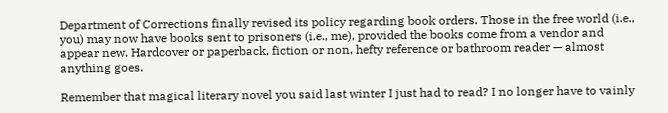Department of Corrections finally revised its policy regarding book orders. Those in the free world (i.e., you) may now have books sent to prisoners (i.e., me), provided the books come from a vendor and appear new. Hardcover or paperback, fiction or non, hefty reference or bathroom reader — almost anything goes.

Remember that magical literary novel you said last winter I just had to read? I no longer have to vainly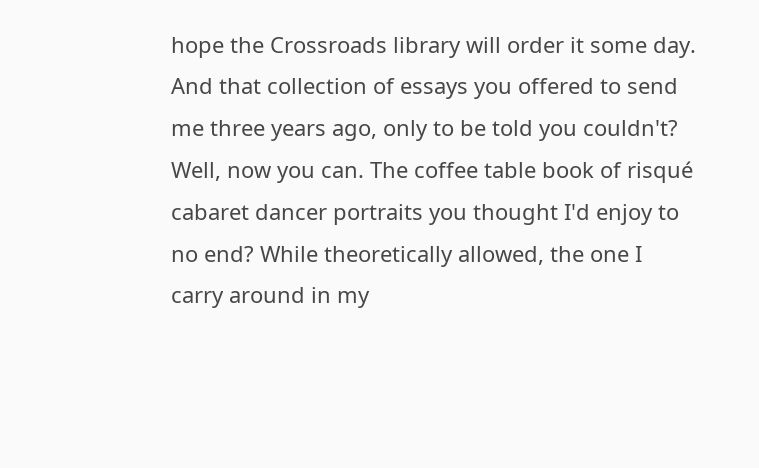hope the Crossroads library will order it some day. And that collection of essays you offered to send me three years ago, only to be told you couldn't? Well, now you can. The coffee table book of risqué cabaret dancer portraits you thought I'd enjoy to no end? While theoretically allowed, the one I carry around in my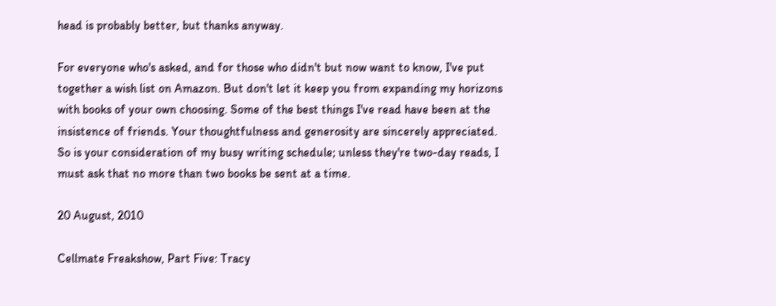head is probably better, but thanks anyway.

For everyone who's asked, and for those who didn't but now want to know, I've put together a wish list on Amazon. But don't let it keep you from expanding my horizons with books of your own choosing. Some of the best things I've read have been at the insistence of friends. Your thoughtfulness and generosity are sincerely appreciated. So is your consideration of my busy writing schedule; unless they're two-day reads, I must ask that no more than two books be sent at a time.

20 August, 2010

Cellmate Freakshow, Part Five: Tracy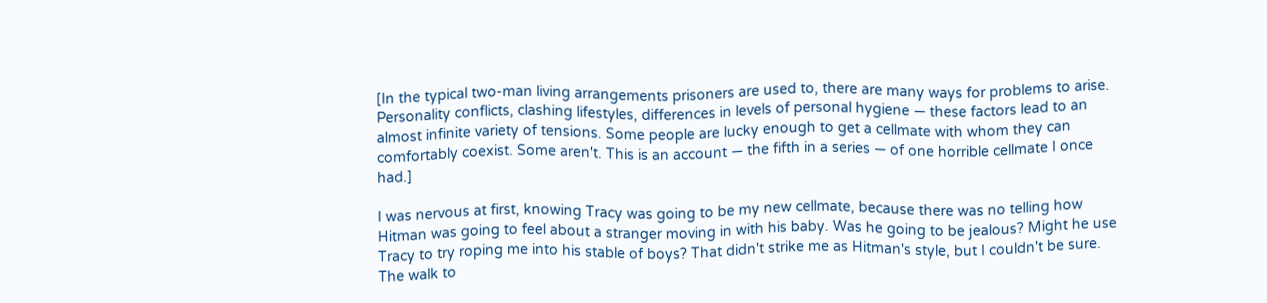[In the typical two-man living arrangements prisoners are used to, there are many ways for problems to arise. Personality conflicts, clashing lifestyles, differences in levels of personal hygiene — these factors lead to an almost infinite variety of tensions. Some people are lucky enough to get a cellmate with whom they can comfortably coexist. Some aren't. This is an account — the fifth in a series — of one horrible cellmate I once had.]

I was nervous at first, knowing Tracy was going to be my new cellmate, because there was no telling how Hitman was going to feel about a stranger moving in with his baby. Was he going to be jealous? Might he use Tracy to try roping me into his stable of boys? That didn't strike me as Hitman's style, but I couldn't be sure. The walk to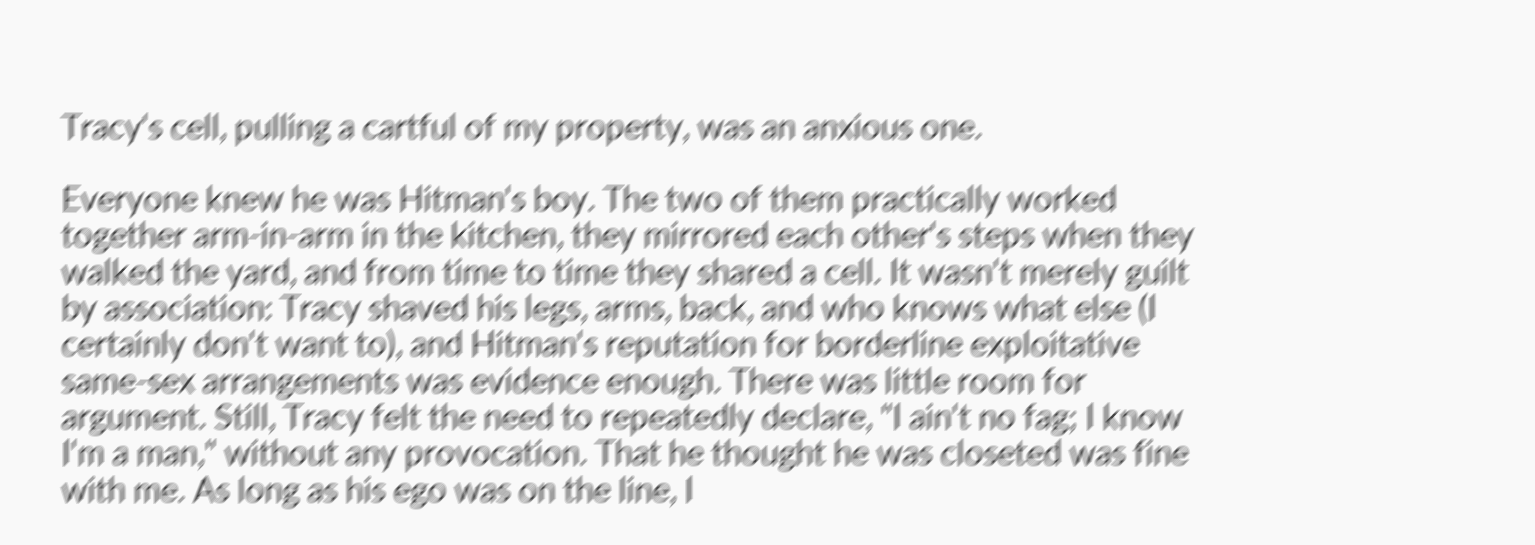Tracy's cell, pulling a cartful of my property, was an anxious one.

Everyone knew he was Hitman's boy. The two of them practically worked together arm-in-arm in the kitchen, they mirrored each other's steps when they walked the yard, and from time to time they shared a cell. It wasn't merely guilt by association: Tracy shaved his legs, arms, back, and who knows what else (I certainly don't want to), and Hitman's reputation for borderline exploitative same-sex arrangements was evidence enough. There was little room for argument. Still, Tracy felt the need to repeatedly declare, "I ain't no fag; I know I'm a man," without any provocation. That he thought he was closeted was fine with me. As long as his ego was on the line, I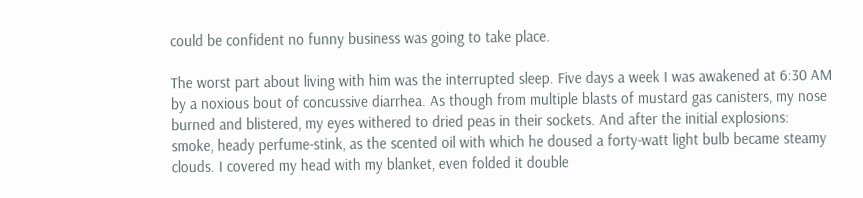could be confident no funny business was going to take place.

The worst part about living with him was the interrupted sleep. Five days a week I was awakened at 6:30 AM by a noxious bout of concussive diarrhea. As though from multiple blasts of mustard gas canisters, my nose burned and blistered, my eyes withered to dried peas in their sockets. And after the initial explosions: smoke, heady perfume-stink, as the scented oil with which he doused a forty-watt light bulb became steamy clouds. I covered my head with my blanket, even folded it double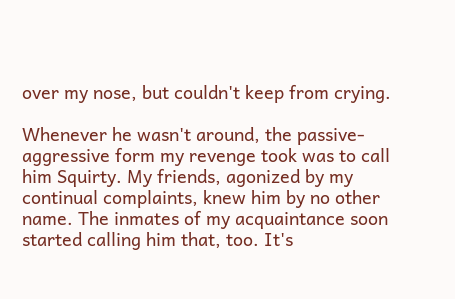over my nose, but couldn't keep from crying.

Whenever he wasn't around, the passive-aggressive form my revenge took was to call him Squirty. My friends, agonized by my continual complaints, knew him by no other name. The inmates of my acquaintance soon started calling him that, too. It's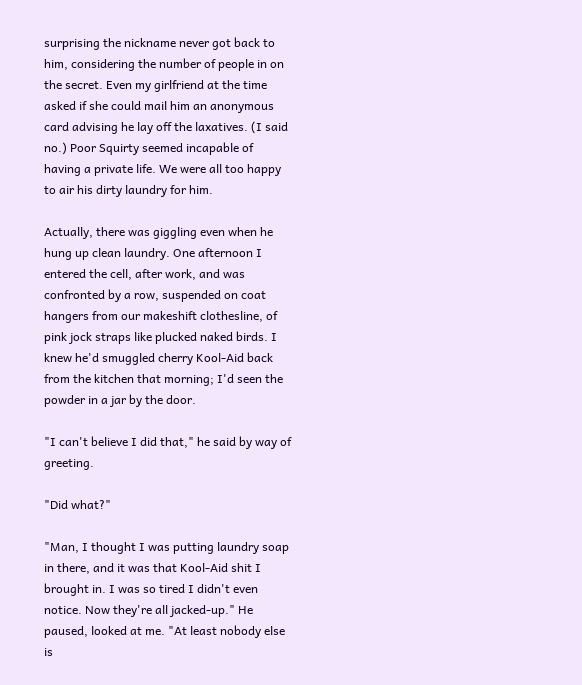surprising the nickname never got back to him, considering the number of people in on the secret. Even my girlfriend at the time asked if she could mail him an anonymous card advising he lay off the laxatives. (I said no.) Poor Squirty seemed incapable of having a private life. We were all too happy to air his dirty laundry for him.

Actually, there was giggling even when he hung up clean laundry. One afternoon I entered the cell, after work, and was confronted by a row, suspended on coat hangers from our makeshift clothesline, of pink jock straps like plucked naked birds. I knew he'd smuggled cherry Kool-Aid back from the kitchen that morning; I'd seen the powder in a jar by the door.

"I can't believe I did that," he said by way of greeting.

"Did what?"

"Man, I thought I was putting laundry soap in there, and it was that Kool-Aid shit I brought in. I was so tired I didn't even notice. Now they're all jacked-up." He paused, looked at me. "At least nobody else is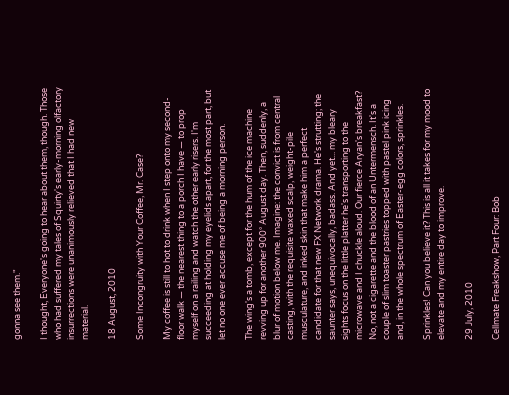gonna see them."

I thought, Everyone's going to hear about them, though. Those who had suffered my tales of Squirty's early-morning olfactory insurrections were unanimously relieved that I had new material.

18 August, 2010

Some Incongruity with Your Coffee, Mr. Case?

My coffee is still to hot to drink when I step onto my second-floor walk — the nearest thing to a porch I have — to prop myself on a railing and watch the other early risers. I'm succeeding at holding my eyelids apart, for the most part, but let no one ever accuse me of being a morning person.

The wing's a tomb, except for the hum of the ice machine revving up for another 900° August day. Then, suddenly, a blur of motion below me. Imagine: the convict is from central casting, with the requisite waxed scalp, weight-pile musculature, and inked skin that make him a perfect candidate for that new FX Network drama. He's strutting; the saunter says, unequivocally, badass. And yet... my bleary sights focus on the little platter he's transporting to the microwave and I chuckle aloud. Our fierce Aryan's breakfast? No, not a cigarette and the blood of an Untermensch. It's a couple of slim toaster pastries topped with pastel pink icing and, in the whole spectrum of Easter-egg colors, sprinkles.

Sprinkles! Can you believe it? This is all it takes for my mood to elevate and my entire day to improve.

29 July, 2010

Cellmate Freakshow, Part Four: Bob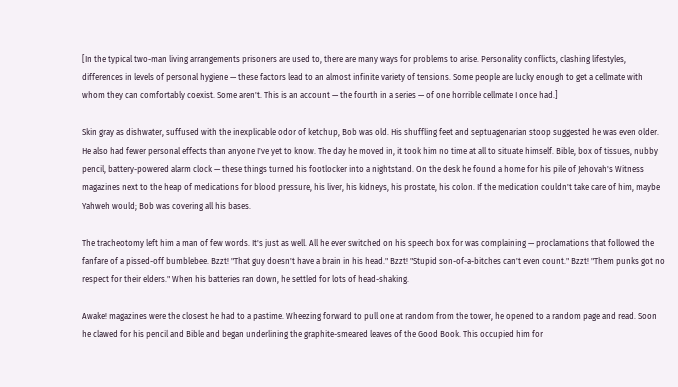[In the typical two-man living arrangements prisoners are used to, there are many ways for problems to arise. Personality conflicts, clashing lifestyles, differences in levels of personal hygiene — these factors lead to an almost infinite variety of tensions. Some people are lucky enough to get a cellmate with whom they can comfortably coexist. Some aren't. This is an account — the fourth in a series — of one horrible cellmate I once had.]

Skin gray as dishwater, suffused with the inexplicable odor of ketchup, Bob was old. His shuffling feet and septuagenarian stoop suggested he was even older. He also had fewer personal effects than anyone I've yet to know. The day he moved in, it took him no time at all to situate himself. Bible, box of tissues, nubby pencil, battery-powered alarm clock — these things turned his footlocker into a nightstand. On the desk he found a home for his pile of Jehovah's Witness magazines next to the heap of medications for blood pressure, his liver, his kidneys, his prostate, his colon. If the medication couldn't take care of him, maybe Yahweh would; Bob was covering all his bases.

The tracheotomy left him a man of few words. It's just as well. All he ever switched on his speech box for was complaining — proclamations that followed the fanfare of a pissed-off bumblebee. Bzzt! "That guy doesn't have a brain in his head." Bzzt! "Stupid son-of-a-bitches can't even count." Bzzt! "Them punks got no respect for their elders." When his batteries ran down, he settled for lots of head-shaking.

Awake! magazines were the closest he had to a pastime. Wheezing forward to pull one at random from the tower, he opened to a random page and read. Soon he clawed for his pencil and Bible and began underlining the graphite-smeared leaves of the Good Book. This occupied him for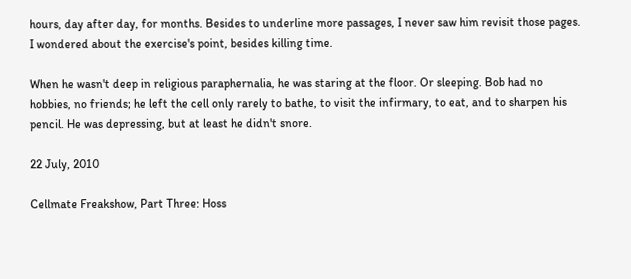hours, day after day, for months. Besides to underline more passages, I never saw him revisit those pages. I wondered about the exercise's point, besides killing time.

When he wasn't deep in religious paraphernalia, he was staring at the floor. Or sleeping. Bob had no hobbies, no friends; he left the cell only rarely to bathe, to visit the infirmary, to eat, and to sharpen his pencil. He was depressing, but at least he didn't snore.

22 July, 2010

Cellmate Freakshow, Part Three: Hoss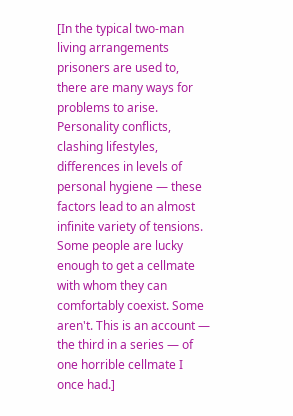[In the typical two-man living arrangements prisoners are used to, there are many ways for problems to arise. Personality conflicts, clashing lifestyles, differences in levels of personal hygiene — these factors lead to an almost infinite variety of tensions. Some people are lucky enough to get a cellmate with whom they can comfortably coexist. Some aren't. This is an account — the third in a series — of one horrible cellmate I once had.]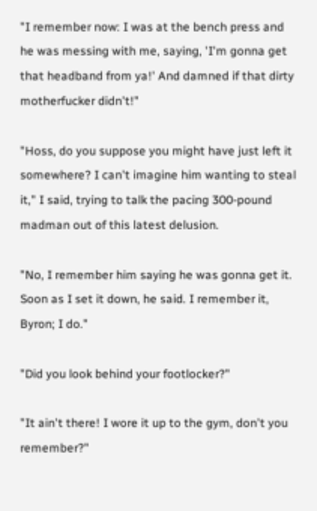"I remember now: I was at the bench press and he was messing with me, saying, 'I'm gonna get that headband from ya!' And damned if that dirty motherfucker didn't!"

"Hoss, do you suppose you might have just left it somewhere? I can't imagine him wanting to steal it," I said, trying to talk the pacing 300-pound madman out of this latest delusion.

"No, I remember him saying he was gonna get it. Soon as I set it down, he said. I remember it, Byron; I do."

"Did you look behind your footlocker?"

"It ain't there! I wore it up to the gym, don't you remember?"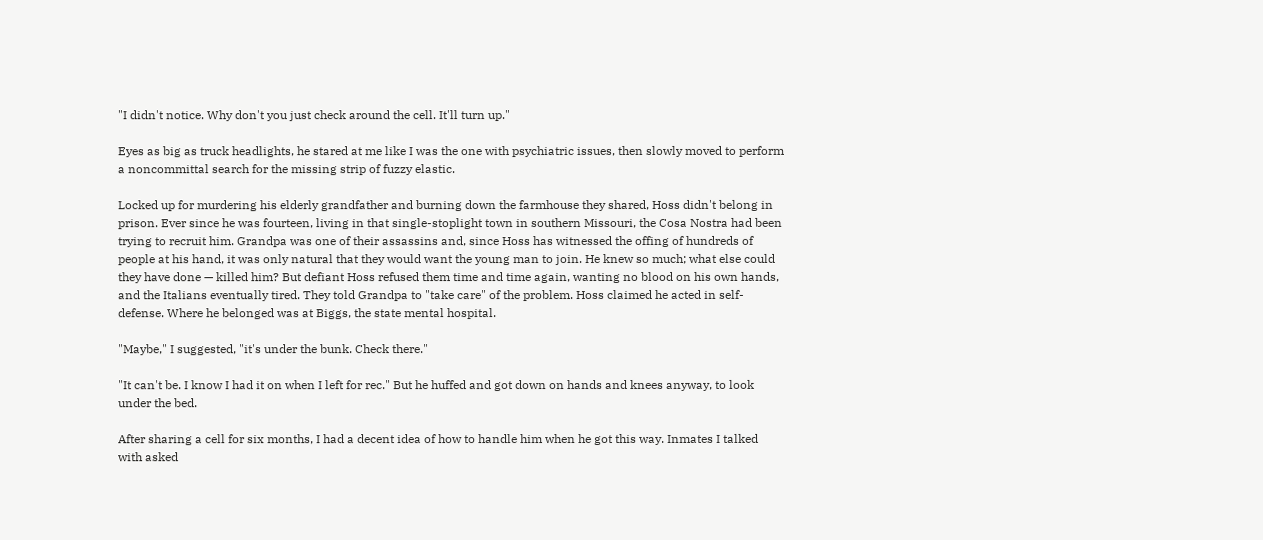"I didn't notice. Why don't you just check around the cell. It'll turn up."

Eyes as big as truck headlights, he stared at me like I was the one with psychiatric issues, then slowly moved to perform a noncommittal search for the missing strip of fuzzy elastic.

Locked up for murdering his elderly grandfather and burning down the farmhouse they shared, Hoss didn't belong in prison. Ever since he was fourteen, living in that single-stoplight town in southern Missouri, the Cosa Nostra had been trying to recruit him. Grandpa was one of their assassins and, since Hoss has witnessed the offing of hundreds of people at his hand, it was only natural that they would want the young man to join. He knew so much; what else could they have done — killed him? But defiant Hoss refused them time and time again, wanting no blood on his own hands, and the Italians eventually tired. They told Grandpa to "take care" of the problem. Hoss claimed he acted in self-defense. Where he belonged was at Biggs, the state mental hospital.

"Maybe," I suggested, "it's under the bunk. Check there."

"It can't be. I know I had it on when I left for rec." But he huffed and got down on hands and knees anyway, to look under the bed.

After sharing a cell for six months, I had a decent idea of how to handle him when he got this way. Inmates I talked with asked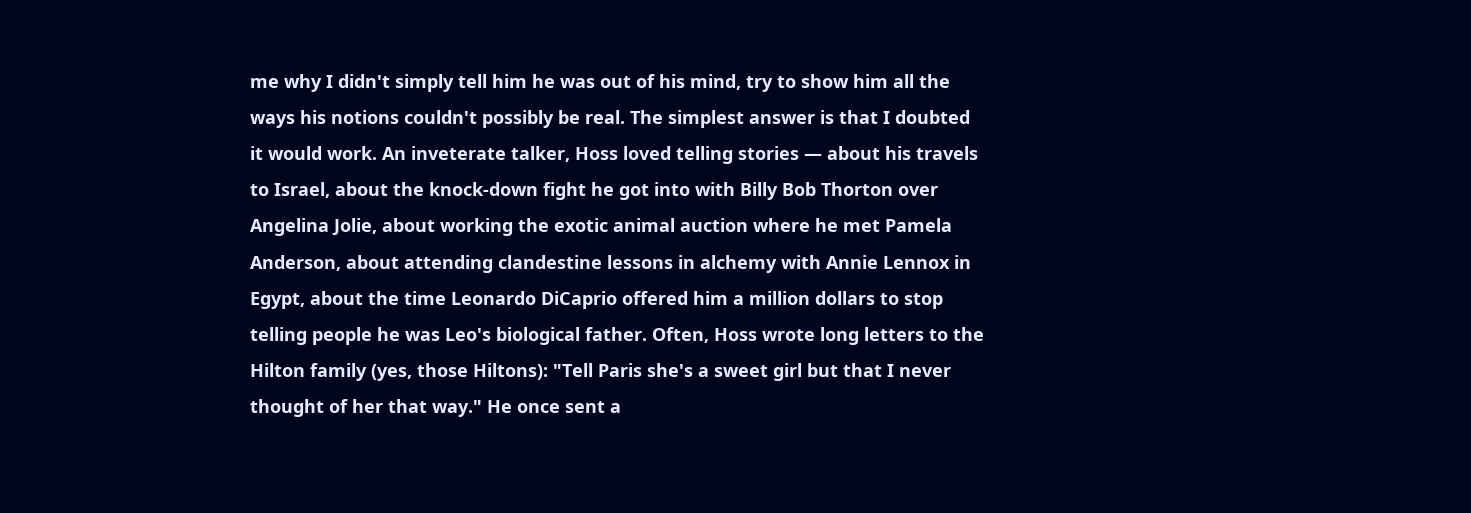me why I didn't simply tell him he was out of his mind, try to show him all the ways his notions couldn't possibly be real. The simplest answer is that I doubted it would work. An inveterate talker, Hoss loved telling stories — about his travels to Israel, about the knock-down fight he got into with Billy Bob Thorton over Angelina Jolie, about working the exotic animal auction where he met Pamela Anderson, about attending clandestine lessons in alchemy with Annie Lennox in Egypt, about the time Leonardo DiCaprio offered him a million dollars to stop telling people he was Leo's biological father. Often, Hoss wrote long letters to the Hilton family (yes, those Hiltons): "Tell Paris she's a sweet girl but that I never thought of her that way." He once sent a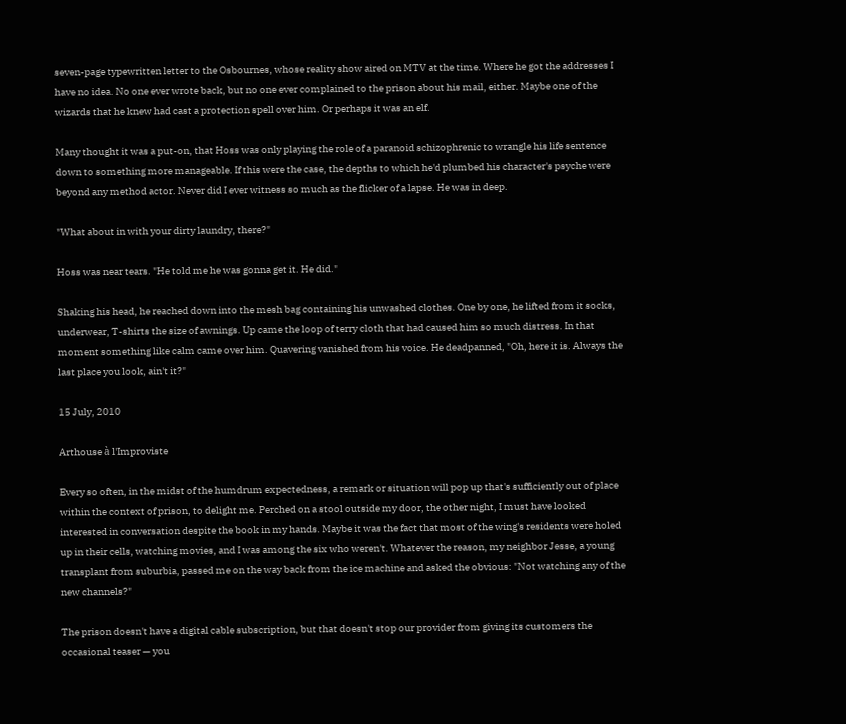seven-page typewritten letter to the Osbournes, whose reality show aired on MTV at the time. Where he got the addresses I have no idea. No one ever wrote back, but no one ever complained to the prison about his mail, either. Maybe one of the wizards that he knew had cast a protection spell over him. Or perhaps it was an elf.

Many thought it was a put-on, that Hoss was only playing the role of a paranoid schizophrenic to wrangle his life sentence down to something more manageable. If this were the case, the depths to which he'd plumbed his character's psyche were beyond any method actor. Never did I ever witness so much as the flicker of a lapse. He was in deep.

"What about in with your dirty laundry, there?"

Hoss was near tears. "He told me he was gonna get it. He did."

Shaking his head, he reached down into the mesh bag containing his unwashed clothes. One by one, he lifted from it socks, underwear, T-shirts the size of awnings. Up came the loop of terry cloth that had caused him so much distress. In that moment something like calm came over him. Quavering vanished from his voice. He deadpanned, "Oh, here it is. Always the last place you look, ain't it?"

15 July, 2010

Arthouse à l'Improviste

Every so often, in the midst of the humdrum expectedness, a remark or situation will pop up that's sufficiently out of place within the context of prison, to delight me. Perched on a stool outside my door, the other night, I must have looked interested in conversation despite the book in my hands. Maybe it was the fact that most of the wing's residents were holed up in their cells, watching movies, and I was among the six who weren't. Whatever the reason, my neighbor Jesse, a young transplant from suburbia, passed me on the way back from the ice machine and asked the obvious: "Not watching any of the new channels?"

The prison doesn't have a digital cable subscription, but that doesn't stop our provider from giving its customers the occasional teaser — you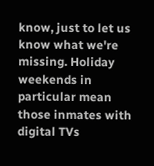know, just to let us know what we're missing. Holiday weekends in particular mean those inmates with digital TVs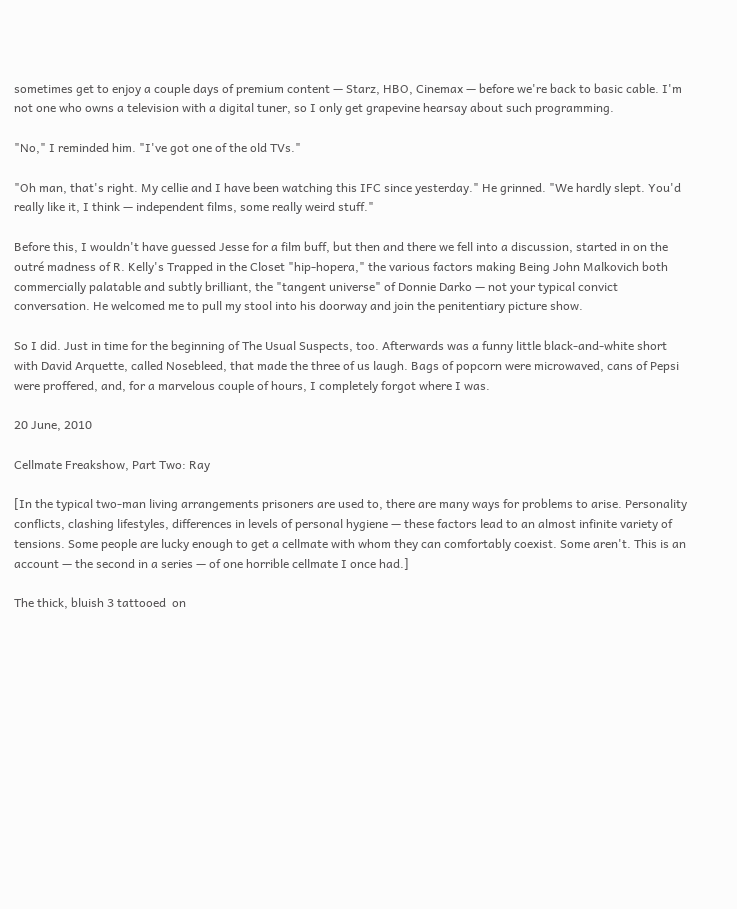sometimes get to enjoy a couple days of premium content — Starz, HBO, Cinemax — before we're back to basic cable. I'm not one who owns a television with a digital tuner, so I only get grapevine hearsay about such programming.

"No," I reminded him. "I've got one of the old TVs."

"Oh man, that's right. My cellie and I have been watching this IFC since yesterday." He grinned. "We hardly slept. You'd really like it, I think — independent films, some really weird stuff."

Before this, I wouldn't have guessed Jesse for a film buff, but then and there we fell into a discussion, started in on the outré madness of R. Kelly's Trapped in the Closet "hip-hopera," the various factors making Being John Malkovich both commercially palatable and subtly brilliant, the "tangent universe" of Donnie Darko — not your typical convict conversation. He welcomed me to pull my stool into his doorway and join the penitentiary picture show.

So I did. Just in time for the beginning of The Usual Suspects, too. Afterwards was a funny little black-and-white short with David Arquette, called Nosebleed, that made the three of us laugh. Bags of popcorn were microwaved, cans of Pepsi were proffered, and, for a marvelous couple of hours, I completely forgot where I was.

20 June, 2010

Cellmate Freakshow, Part Two: Ray

[In the typical two-man living arrangements prisoners are used to, there are many ways for problems to arise. Personality conflicts, clashing lifestyles, differences in levels of personal hygiene — these factors lead to an almost infinite variety of tensions. Some people are lucky enough to get a cellmate with whom they can comfortably coexist. Some aren't. This is an account — the second in a series — of one horrible cellmate I once had.]

The thick, bluish 3 tattooed  on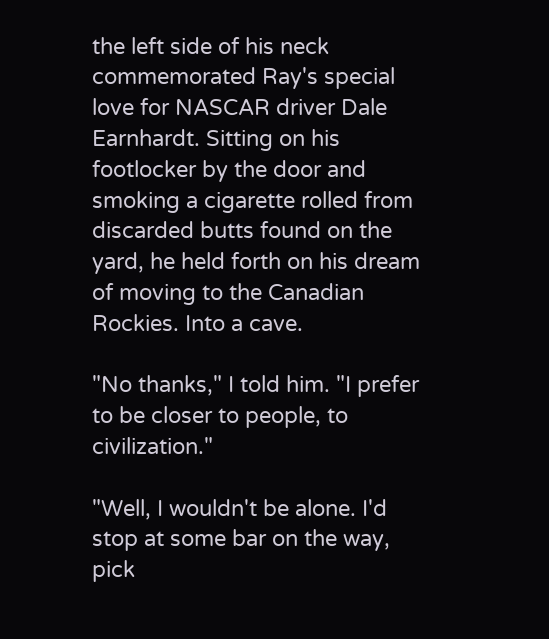the left side of his neck commemorated Ray's special love for NASCAR driver Dale Earnhardt. Sitting on his footlocker by the door and smoking a cigarette rolled from discarded butts found on the yard, he held forth on his dream of moving to the Canadian Rockies. Into a cave.

"No thanks," I told him. "I prefer to be closer to people, to civilization."

"Well, I wouldn't be alone. I'd stop at some bar on the way, pick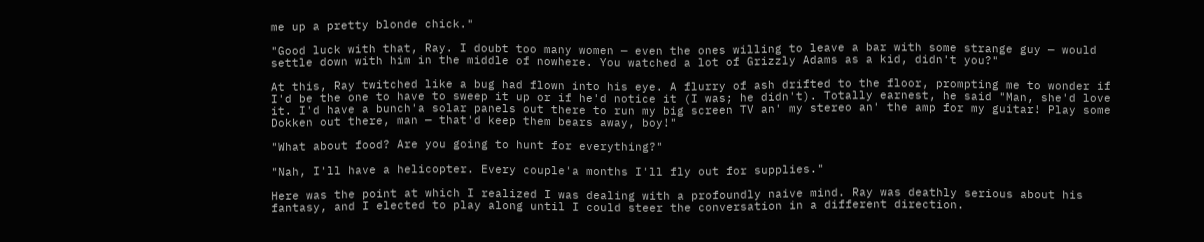me up a pretty blonde chick."

"Good luck with that, Ray. I doubt too many women — even the ones willing to leave a bar with some strange guy — would settle down with him in the middle of nowhere. You watched a lot of Grizzly Adams as a kid, didn't you?"

At this, Ray twitched like a bug had flown into his eye. A flurry of ash drifted to the floor, prompting me to wonder if I'd be the one to have to sweep it up or if he'd notice it (I was; he didn't). Totally earnest, he said "Man, she'd love it. I'd have a bunch'a solar panels out there to run my big screen TV an' my stereo an' the amp for my guitar! Play some Dokken out there, man — that'd keep them bears away, boy!"

"What about food? Are you going to hunt for everything?"

"Nah, I'll have a helicopter. Every couple'a months I'll fly out for supplies."

Here was the point at which I realized I was dealing with a profoundly naive mind. Ray was deathly serious about his fantasy, and I elected to play along until I could steer the conversation in a different direction.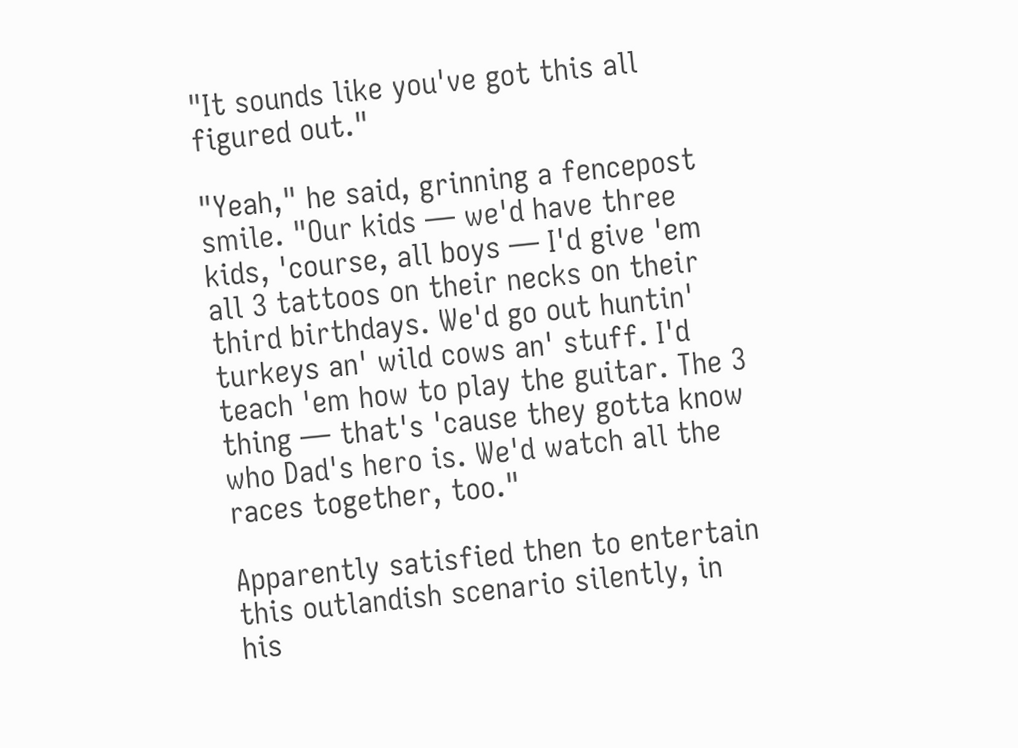"It sounds like you've got this all figured out."

"Yeah," he said, grinning a fencepost smile. "Our kids — we'd have three kids, 'course, all boys — I'd give 'em all 3 tattoos on their necks on their third birthdays. We'd go out huntin' turkeys an' wild cows an' stuff. I'd teach 'em how to play the guitar. The 3 thing — that's 'cause they gotta know who Dad's hero is. We'd watch all the races together, too."

Apparently satisfied then to entertain this outlandish scenario silently, in his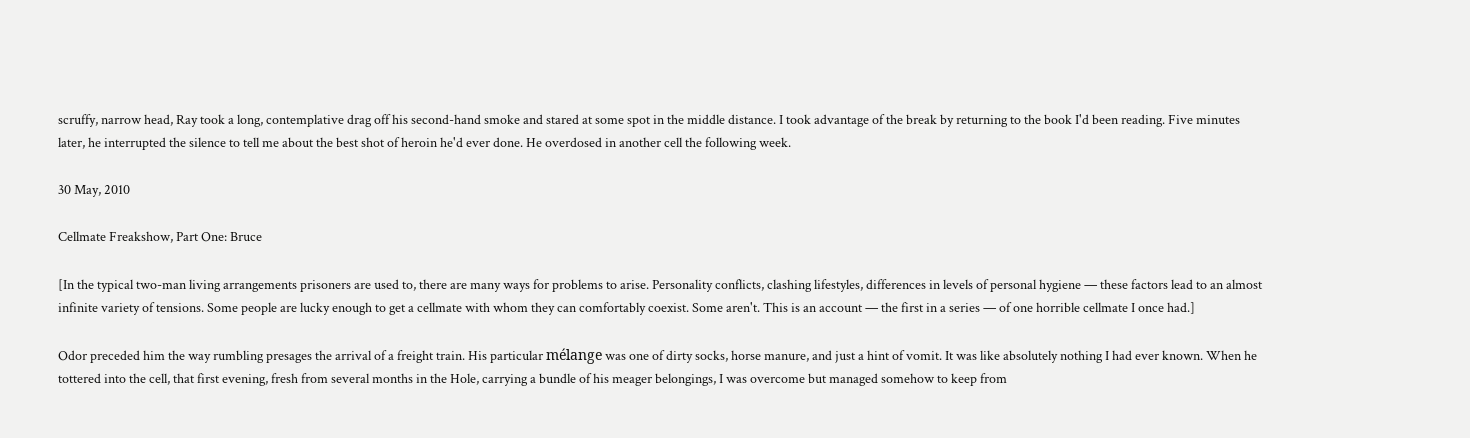scruffy, narrow head, Ray took a long, contemplative drag off his second-hand smoke and stared at some spot in the middle distance. I took advantage of the break by returning to the book I'd been reading. Five minutes later, he interrupted the silence to tell me about the best shot of heroin he'd ever done. He overdosed in another cell the following week.

30 May, 2010

Cellmate Freakshow, Part One: Bruce

[In the typical two-man living arrangements prisoners are used to, there are many ways for problems to arise. Personality conflicts, clashing lifestyles, differences in levels of personal hygiene — these factors lead to an almost infinite variety of tensions. Some people are lucky enough to get a cellmate with whom they can comfortably coexist. Some aren't. This is an account — the first in a series — of one horrible cellmate I once had.]

Odor preceded him the way rumbling presages the arrival of a freight train. His particular mélange was one of dirty socks, horse manure, and just a hint of vomit. It was like absolutely nothing I had ever known. When he tottered into the cell, that first evening, fresh from several months in the Hole, carrying a bundle of his meager belongings, I was overcome but managed somehow to keep from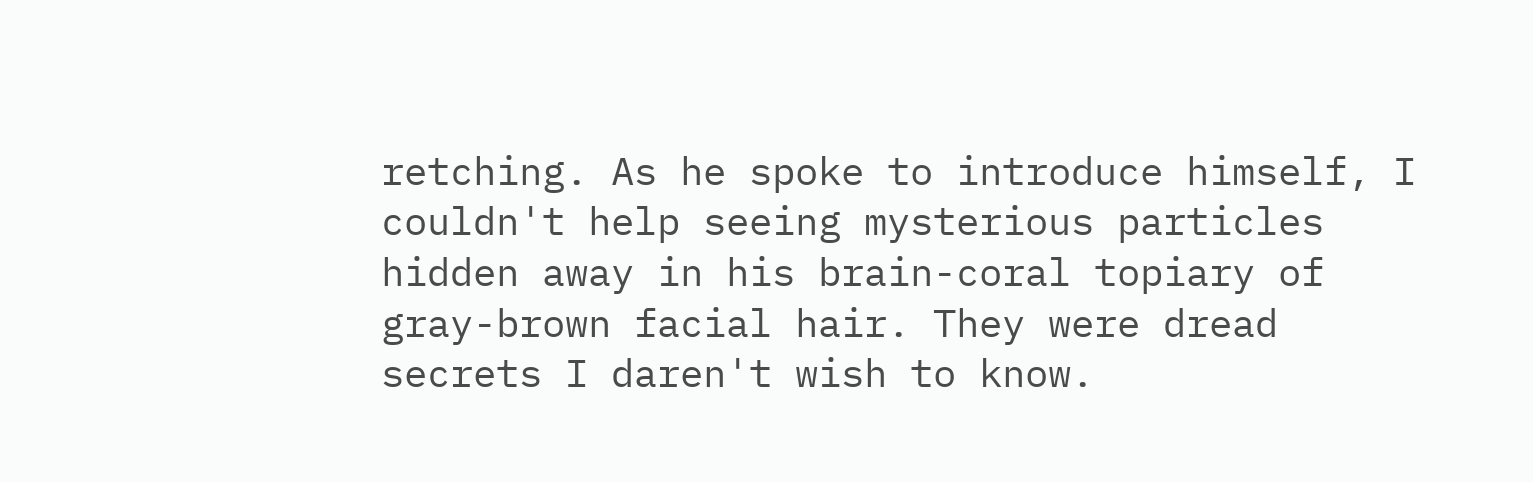retching. As he spoke to introduce himself, I couldn't help seeing mysterious particles hidden away in his brain-coral topiary of gray-brown facial hair. They were dread secrets I daren't wish to know.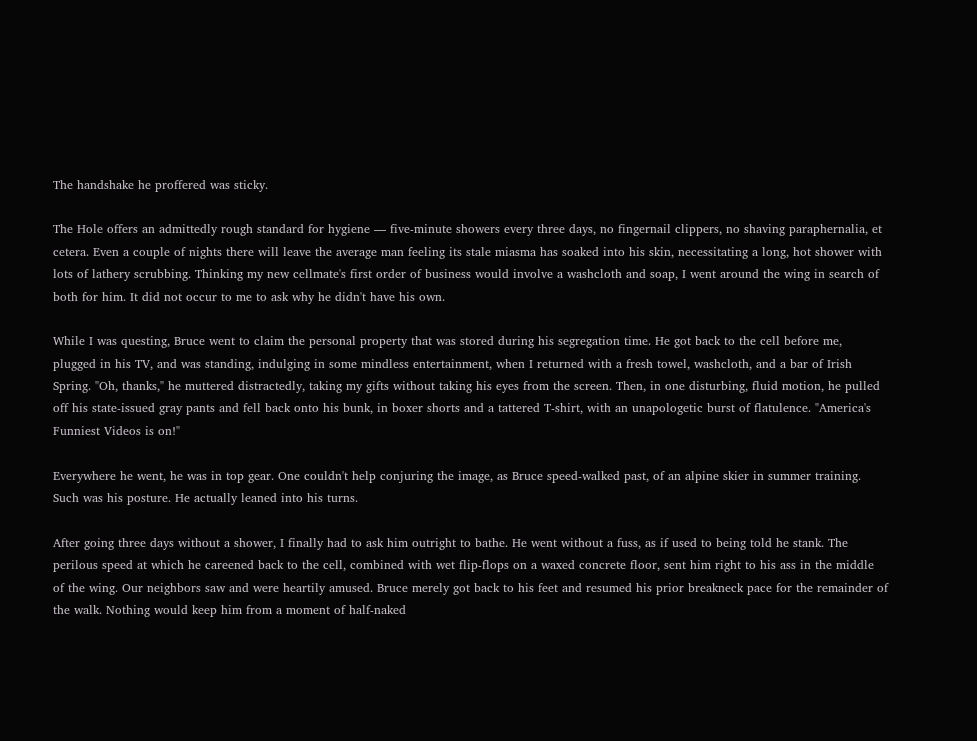The handshake he proffered was sticky.

The Hole offers an admittedly rough standard for hygiene — five-minute showers every three days, no fingernail clippers, no shaving paraphernalia, et cetera. Even a couple of nights there will leave the average man feeling its stale miasma has soaked into his skin, necessitating a long, hot shower with lots of lathery scrubbing. Thinking my new cellmate's first order of business would involve a washcloth and soap, I went around the wing in search of both for him. It did not occur to me to ask why he didn't have his own.

While I was questing, Bruce went to claim the personal property that was stored during his segregation time. He got back to the cell before me, plugged in his TV, and was standing, indulging in some mindless entertainment, when I returned with a fresh towel, washcloth, and a bar of Irish Spring. "Oh, thanks," he muttered distractedly, taking my gifts without taking his eyes from the screen. Then, in one disturbing, fluid motion, he pulled off his state-issued gray pants and fell back onto his bunk, in boxer shorts and a tattered T-shirt, with an unapologetic burst of flatulence. "America's Funniest Videos is on!"

Everywhere he went, he was in top gear. One couldn't help conjuring the image, as Bruce speed-walked past, of an alpine skier in summer training. Such was his posture. He actually leaned into his turns.

After going three days without a shower, I finally had to ask him outright to bathe. He went without a fuss, as if used to being told he stank. The perilous speed at which he careened back to the cell, combined with wet flip-flops on a waxed concrete floor, sent him right to his ass in the middle of the wing. Our neighbors saw and were heartily amused. Bruce merely got back to his feet and resumed his prior breakneck pace for the remainder of the walk. Nothing would keep him from a moment of half-naked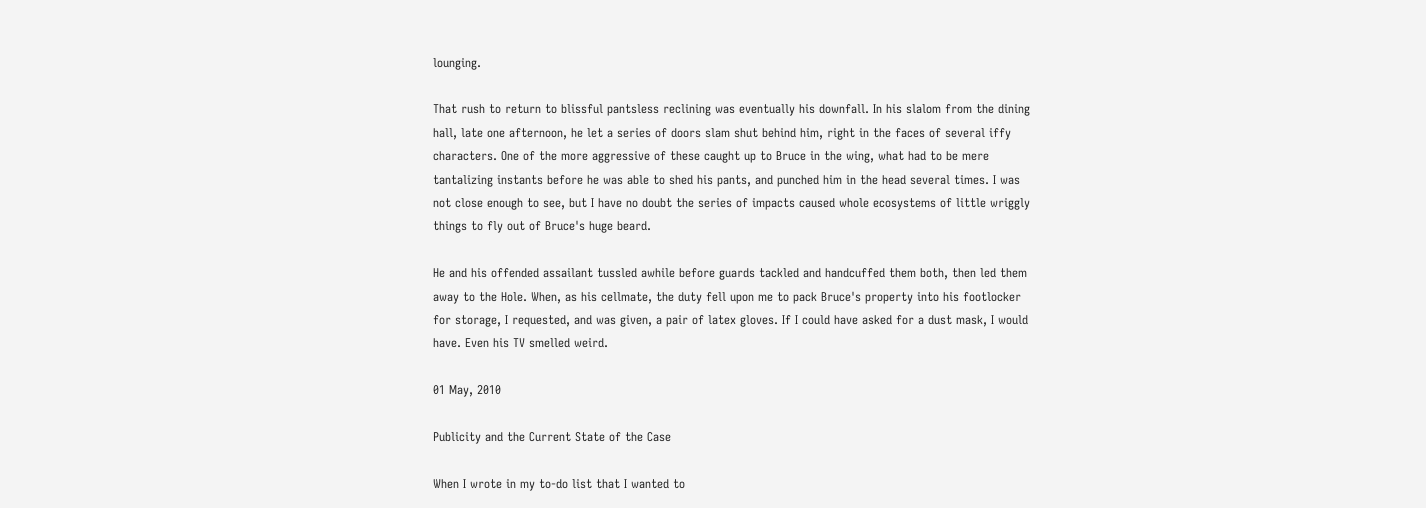lounging.

That rush to return to blissful pantsless reclining was eventually his downfall. In his slalom from the dining hall, late one afternoon, he let a series of doors slam shut behind him, right in the faces of several iffy characters. One of the more aggressive of these caught up to Bruce in the wing, what had to be mere tantalizing instants before he was able to shed his pants, and punched him in the head several times. I was not close enough to see, but I have no doubt the series of impacts caused whole ecosystems of little wriggly things to fly out of Bruce's huge beard.

He and his offended assailant tussled awhile before guards tackled and handcuffed them both, then led them away to the Hole. When, as his cellmate, the duty fell upon me to pack Bruce's property into his footlocker for storage, I requested, and was given, a pair of latex gloves. If I could have asked for a dust mask, I would have. Even his TV smelled weird.

01 May, 2010

Publicity and the Current State of the Case

When I wrote in my to-do list that I wanted to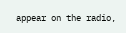appear on the radio,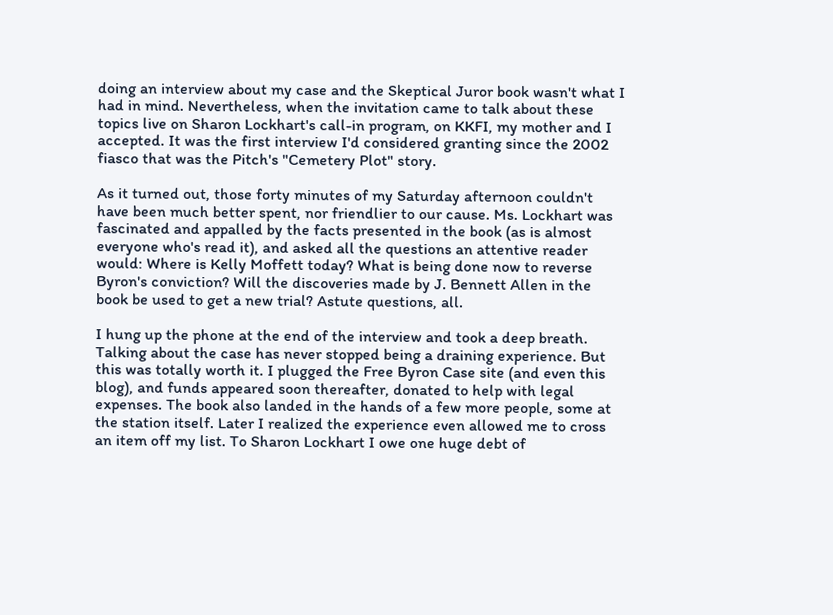doing an interview about my case and the Skeptical Juror book wasn't what I had in mind. Nevertheless, when the invitation came to talk about these topics live on Sharon Lockhart's call-in program, on KKFI, my mother and I accepted. It was the first interview I'd considered granting since the 2002 fiasco that was the Pitch's "Cemetery Plot" story.

As it turned out, those forty minutes of my Saturday afternoon couldn't have been much better spent, nor friendlier to our cause. Ms. Lockhart was fascinated and appalled by the facts presented in the book (as is almost everyone who's read it), and asked all the questions an attentive reader would: Where is Kelly Moffett today? What is being done now to reverse Byron's conviction? Will the discoveries made by J. Bennett Allen in the book be used to get a new trial? Astute questions, all.

I hung up the phone at the end of the interview and took a deep breath. Talking about the case has never stopped being a draining experience. But this was totally worth it. I plugged the Free Byron Case site (and even this blog), and funds appeared soon thereafter, donated to help with legal expenses. The book also landed in the hands of a few more people, some at the station itself. Later I realized the experience even allowed me to cross an item off my list. To Sharon Lockhart I owe one huge debt of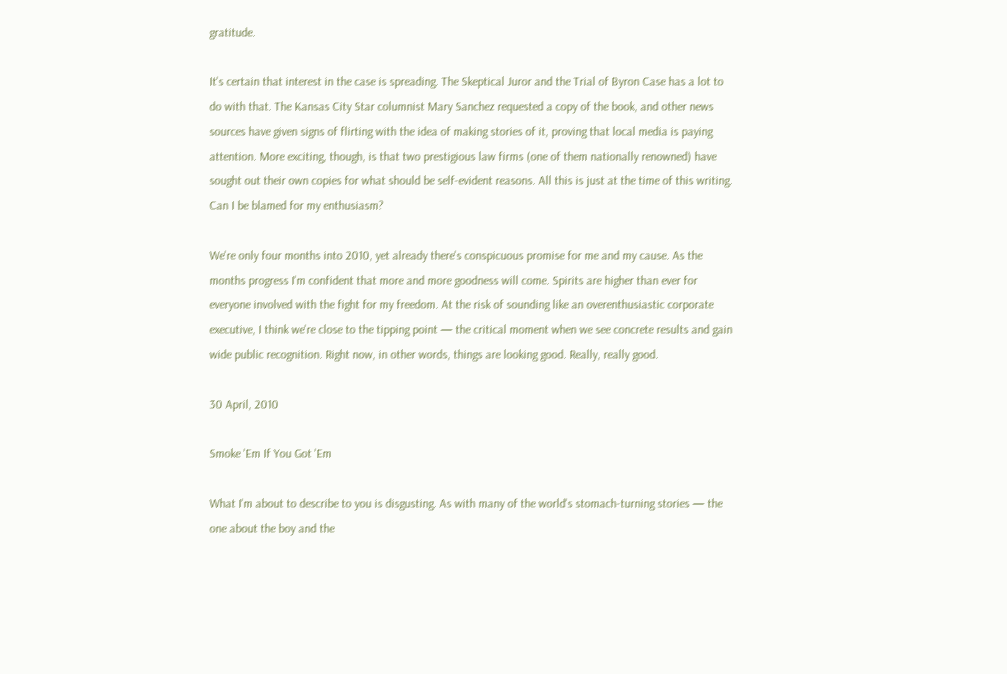gratitude.

It's certain that interest in the case is spreading. The Skeptical Juror and the Trial of Byron Case has a lot to do with that. The Kansas City Star columnist Mary Sanchez requested a copy of the book, and other news sources have given signs of flirting with the idea of making stories of it, proving that local media is paying attention. More exciting, though, is that two prestigious law firms (one of them nationally renowned) have sought out their own copies for what should be self-evident reasons. All this is just at the time of this writing. Can I be blamed for my enthusiasm?

We're only four months into 2010, yet already there's conspicuous promise for me and my cause. As the months progress I'm confident that more and more goodness will come. Spirits are higher than ever for everyone involved with the fight for my freedom. At the risk of sounding like an overenthusiastic corporate executive, I think we're close to the tipping point — the critical moment when we see concrete results and gain wide public recognition. Right now, in other words, things are looking good. Really, really good.

30 April, 2010

Smoke 'Em If You Got 'Em

What I'm about to describe to you is disgusting. As with many of the world's stomach-turning stories — the one about the boy and the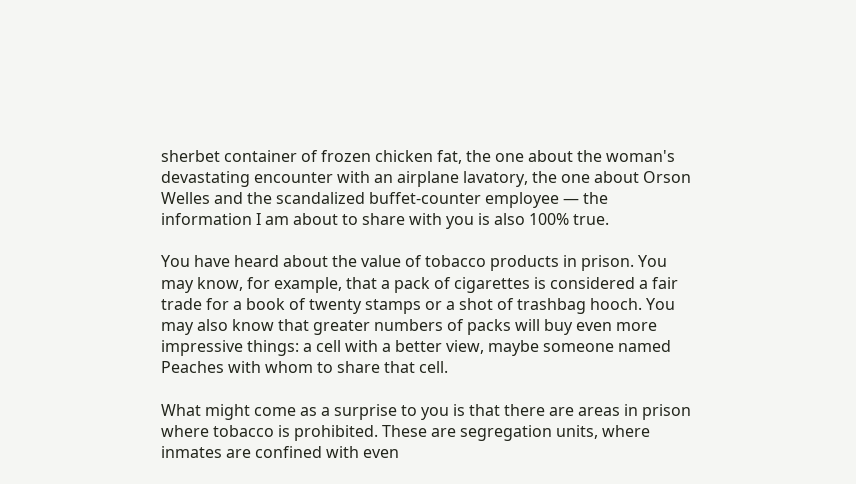sherbet container of frozen chicken fat, the one about the woman's devastating encounter with an airplane lavatory, the one about Orson Welles and the scandalized buffet-counter employee — the information I am about to share with you is also 100% true.

You have heard about the value of tobacco products in prison. You may know, for example, that a pack of cigarettes is considered a fair trade for a book of twenty stamps or a shot of trashbag hooch. You may also know that greater numbers of packs will buy even more impressive things: a cell with a better view, maybe someone named Peaches with whom to share that cell.

What might come as a surprise to you is that there are areas in prison where tobacco is prohibited. These are segregation units, where inmates are confined with even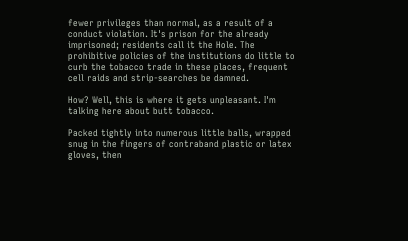fewer privileges than normal, as a result of a conduct violation. It's prison for the already imprisoned; residents call it the Hole. The prohibitive policies of the institutions do little to curb the tobacco trade in these places, frequent cell raids and strip-searches be damned.

How? Well, this is where it gets unpleasant. I'm talking here about butt tobacco.

Packed tightly into numerous little balls, wrapped snug in the fingers of contraband plastic or latex gloves, then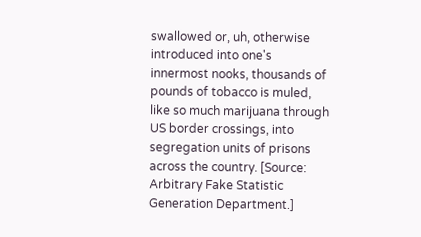swallowed or, uh, otherwise introduced into one's innermost nooks, thousands of pounds of tobacco is muled, like so much marijuana through US border crossings, into segregation units of prisons across the country. [Source: Arbitrary Fake Statistic Generation Department.]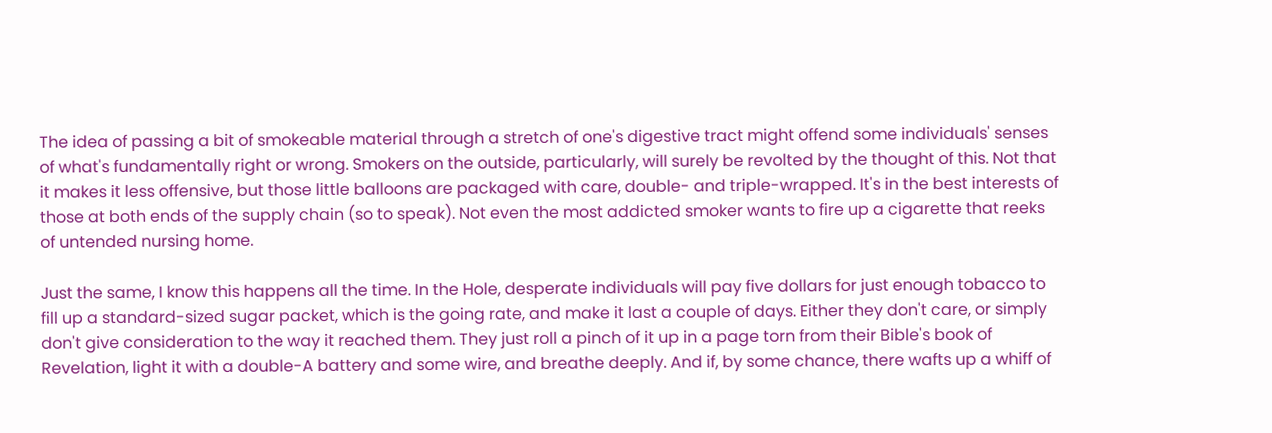The idea of passing a bit of smokeable material through a stretch of one's digestive tract might offend some individuals' senses of what's fundamentally right or wrong. Smokers on the outside, particularly, will surely be revolted by the thought of this. Not that it makes it less offensive, but those little balloons are packaged with care, double- and triple-wrapped. It's in the best interests of those at both ends of the supply chain (so to speak). Not even the most addicted smoker wants to fire up a cigarette that reeks of untended nursing home.

Just the same, I know this happens all the time. In the Hole, desperate individuals will pay five dollars for just enough tobacco to fill up a standard-sized sugar packet, which is the going rate, and make it last a couple of days. Either they don't care, or simply don't give consideration to the way it reached them. They just roll a pinch of it up in a page torn from their Bible's book of Revelation, light it with a double-A battery and some wire, and breathe deeply. And if, by some chance, there wafts up a whiff of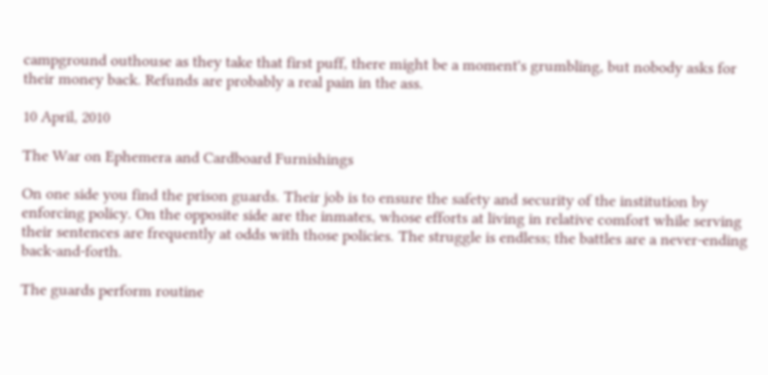campground outhouse as they take that first puff, there might be a moment's grumbling, but nobody asks for their money back. Refunds are probably a real pain in the ass.

10 April, 2010

The War on Ephemera and Cardboard Furnishings

On one side you find the prison guards. Their job is to ensure the safety and security of the institution by enforcing policy. On the opposite side are the inmates, whose efforts at living in relative comfort while serving their sentences are frequently at odds with those policies. The struggle is endless; the battles are a never-ending back-and-forth.

The guards perform routine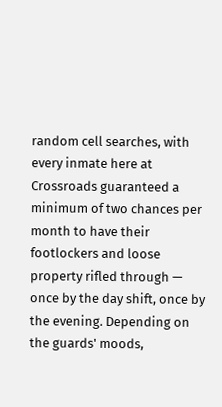random cell searches, with every inmate here at Crossroads guaranteed a minimum of two chances per month to have their footlockers and loose property rifled through — once by the day shift, once by the evening. Depending on the guards' moods,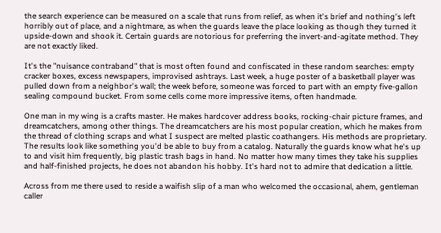the search experience can be measured on a scale that runs from relief, as when it's brief and nothing's left horribly out of place, and a nightmare, as when the guards leave the place looking as though they turned it upside-down and shook it. Certain guards are notorious for preferring the invert-and-agitate method. They are not exactly liked.

It's the "nuisance contraband" that is most often found and confiscated in these random searches: empty cracker boxes, excess newspapers, improvised ashtrays. Last week, a huge poster of a basketball player was pulled down from a neighbor's wall; the week before, someone was forced to part with an empty five-gallon sealing compound bucket. From some cells come more impressive items, often handmade.

One man in my wing is a crafts master. He makes hardcover address books, rocking-chair picture frames, and dreamcatchers, among other things. The dreamcatchers are his most popular creation, which he makes from the thread of clothing scraps and what I suspect are melted plastic coathangers. His methods are proprietary. The results look like something you'd be able to buy from a catalog. Naturally the guards know what he's up to and visit him frequently, big plastic trash bags in hand. No matter how many times they take his supplies and half-finished projects, he does not abandon his hobby. It's hard not to admire that dedication a little.

Across from me there used to reside a waifish slip of a man who welcomed the occasional, ahem, gentleman caller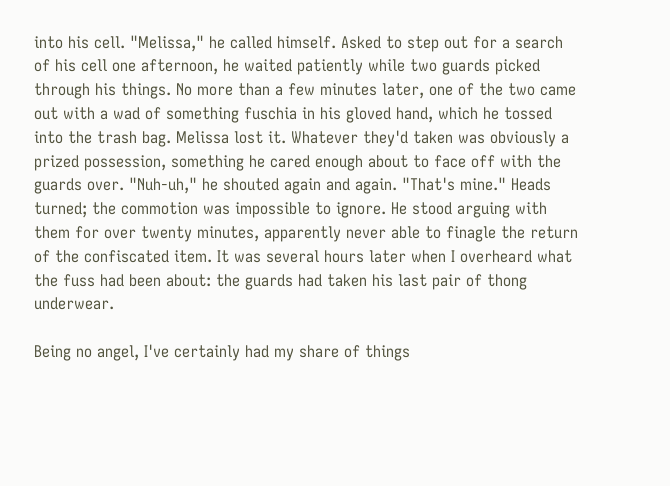into his cell. "Melissa," he called himself. Asked to step out for a search of his cell one afternoon, he waited patiently while two guards picked through his things. No more than a few minutes later, one of the two came out with a wad of something fuschia in his gloved hand, which he tossed into the trash bag. Melissa lost it. Whatever they'd taken was obviously a prized possession, something he cared enough about to face off with the guards over. "Nuh-uh," he shouted again and again. "That's mine." Heads turned; the commotion was impossible to ignore. He stood arguing with them for over twenty minutes, apparently never able to finagle the return of the confiscated item. It was several hours later when I overheard what the fuss had been about: the guards had taken his last pair of thong underwear.

Being no angel, I've certainly had my share of things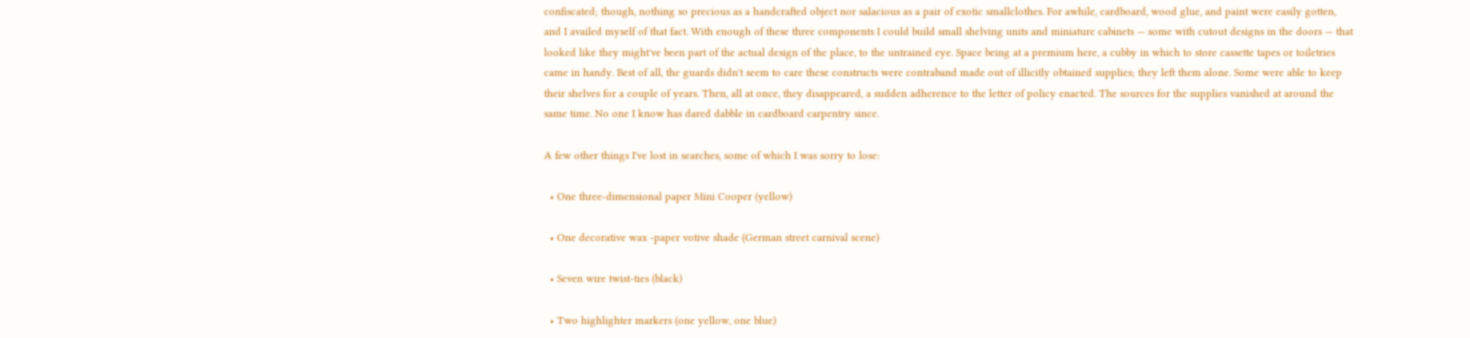confiscated; though, nothing so precious as a handcrafted object nor salacious as a pair of exotic smallclothes. For awhile, cardboard, wood glue, and paint were easily gotten, and I availed myself of that fact. With enough of these three components I could build small shelving units and miniature cabinets — some with cutout designs in the doors — that looked like they might've been part of the actual design of the place, to the untrained eye. Space being at a premium here, a cubby in which to store cassette tapes or toiletries came in handy. Best of all, the guards didn't seem to care these constructs were contraband made out of illicitly obtained supplies; they left them alone. Some were able to keep their shelves for a couple of years. Then, all at once, they disappeared, a sudden adherence to the letter of policy enacted. The sources for the supplies vanished at around the same time. No one I know has dared dabble in cardboard carpentry since.

A few other things I've lost in searches, some of which I was sorry to lose:

  • One three-dimensional paper Mini Cooper (yellow)

  • One decorative wax -paper votive shade (German street carnival scene)

  • Seven wire twist-ties (black)

  • Two highlighter markers (one yellow, one blue)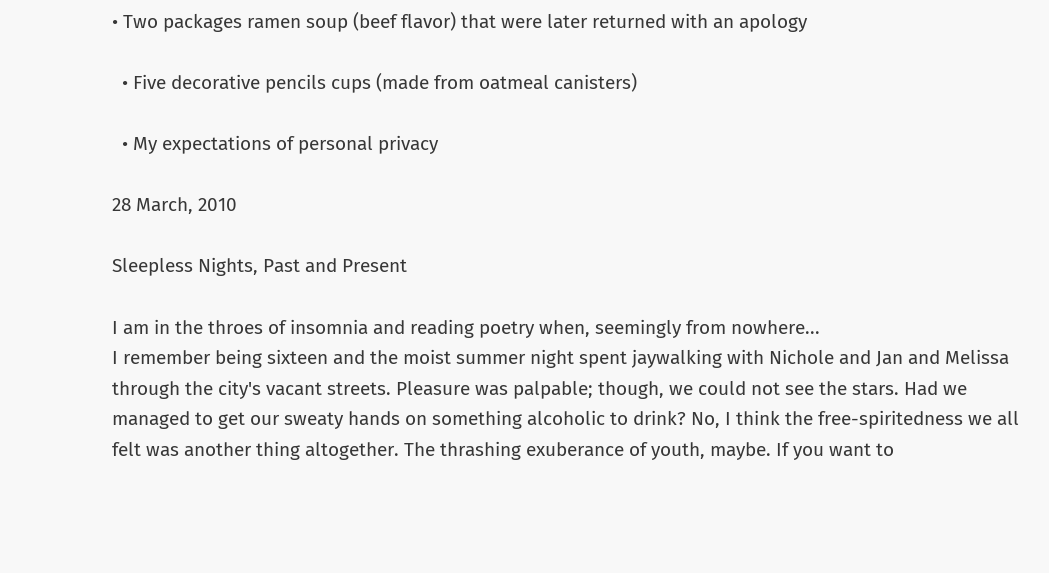• Two packages ramen soup (beef flavor) that were later returned with an apology

  • Five decorative pencils cups (made from oatmeal canisters)

  • My expectations of personal privacy

28 March, 2010

Sleepless Nights, Past and Present

I am in the throes of insomnia and reading poetry when, seemingly from nowhere...
I remember being sixteen and the moist summer night spent jaywalking with Nichole and Jan and Melissa through the city's vacant streets. Pleasure was palpable; though, we could not see the stars. Had we managed to get our sweaty hands on something alcoholic to drink? No, I think the free-spiritedness we all felt was another thing altogether. The thrashing exuberance of youth, maybe. If you want to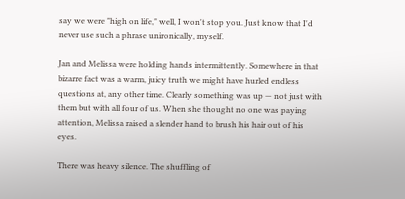say we were "high on life," well, I won't stop you. Just know that I'd never use such a phrase unironically, myself.

Jan and Melissa were holding hands intermittently. Somewhere in that bizarre fact was a warm, juicy truth we might have hurled endless questions at, any other time. Clearly something was up — not just with them but with all four of us. When she thought no one was paying attention, Melissa raised a slender hand to brush his hair out of his eyes.

There was heavy silence. The shuffling of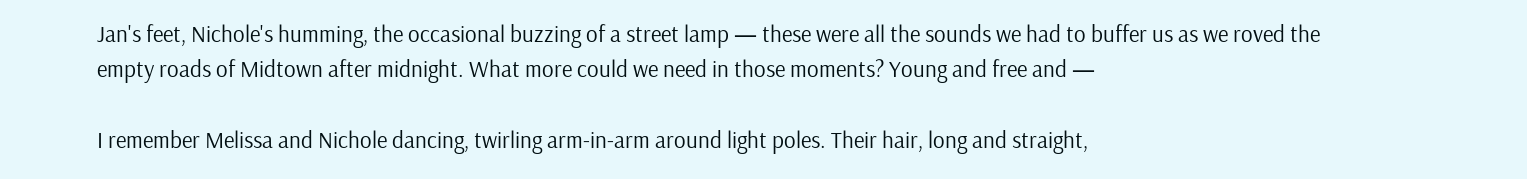Jan's feet, Nichole's humming, the occasional buzzing of a street lamp — these were all the sounds we had to buffer us as we roved the empty roads of Midtown after midnight. What more could we need in those moments? Young and free and —

I remember Melissa and Nichole dancing, twirling arm-in-arm around light poles. Their hair, long and straight,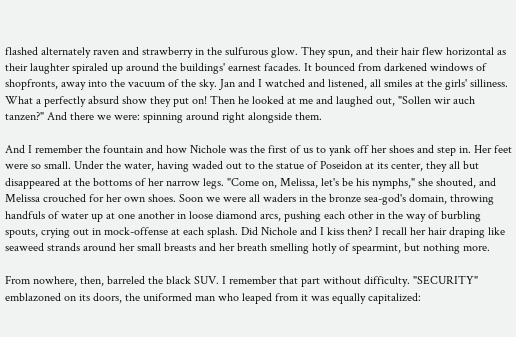flashed alternately raven and strawberry in the sulfurous glow. They spun, and their hair flew horizontal as their laughter spiraled up around the buildings' earnest facades. It bounced from darkened windows of shopfronts, away into the vacuum of the sky. Jan and I watched and listened, all smiles at the girls' silliness. What a perfectly absurd show they put on! Then he looked at me and laughed out, "Sollen wir auch tanzen?" And there we were: spinning around right alongside them.

And I remember the fountain and how Nichole was the first of us to yank off her shoes and step in. Her feet were so small. Under the water, having waded out to the statue of Poseidon at its center, they all but disappeared at the bottoms of her narrow legs. "Come on, Melissa, let's be his nymphs," she shouted, and Melissa crouched for her own shoes. Soon we were all waders in the bronze sea-god's domain, throwing handfuls of water up at one another in loose diamond arcs, pushing each other in the way of burbling spouts, crying out in mock-offense at each splash. Did Nichole and I kiss then? I recall her hair draping like seaweed strands around her small breasts and her breath smelling hotly of spearmint, but nothing more.

From nowhere, then, barreled the black SUV. I remember that part without difficulty. "SECURITY" emblazoned on its doors, the uniformed man who leaped from it was equally capitalized: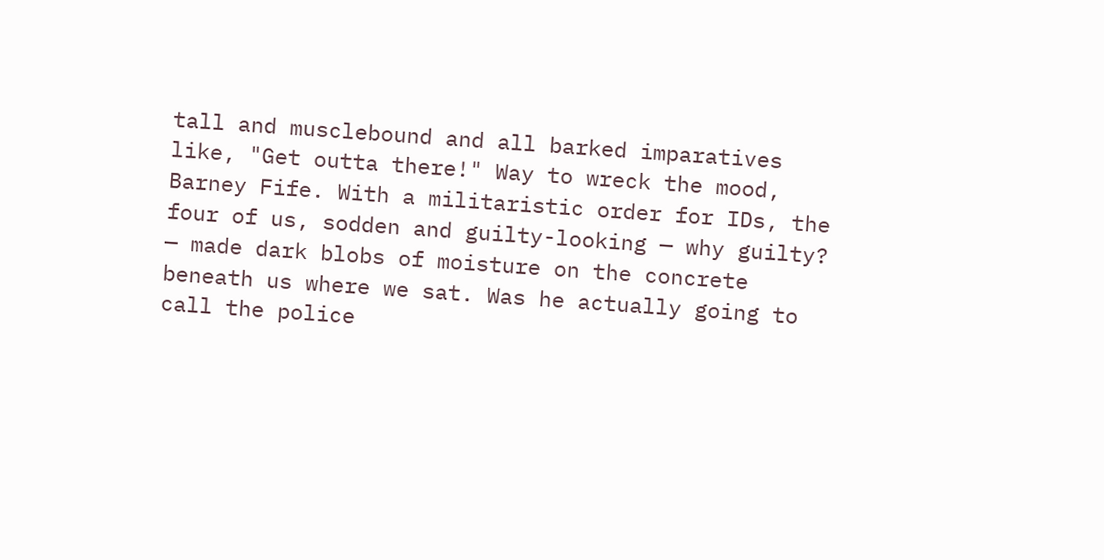tall and musclebound and all barked imparatives like, "Get outta there!" Way to wreck the mood, Barney Fife. With a militaristic order for IDs, the four of us, sodden and guilty-looking — why guilty? — made dark blobs of moisture on the concrete beneath us where we sat. Was he actually going to call the police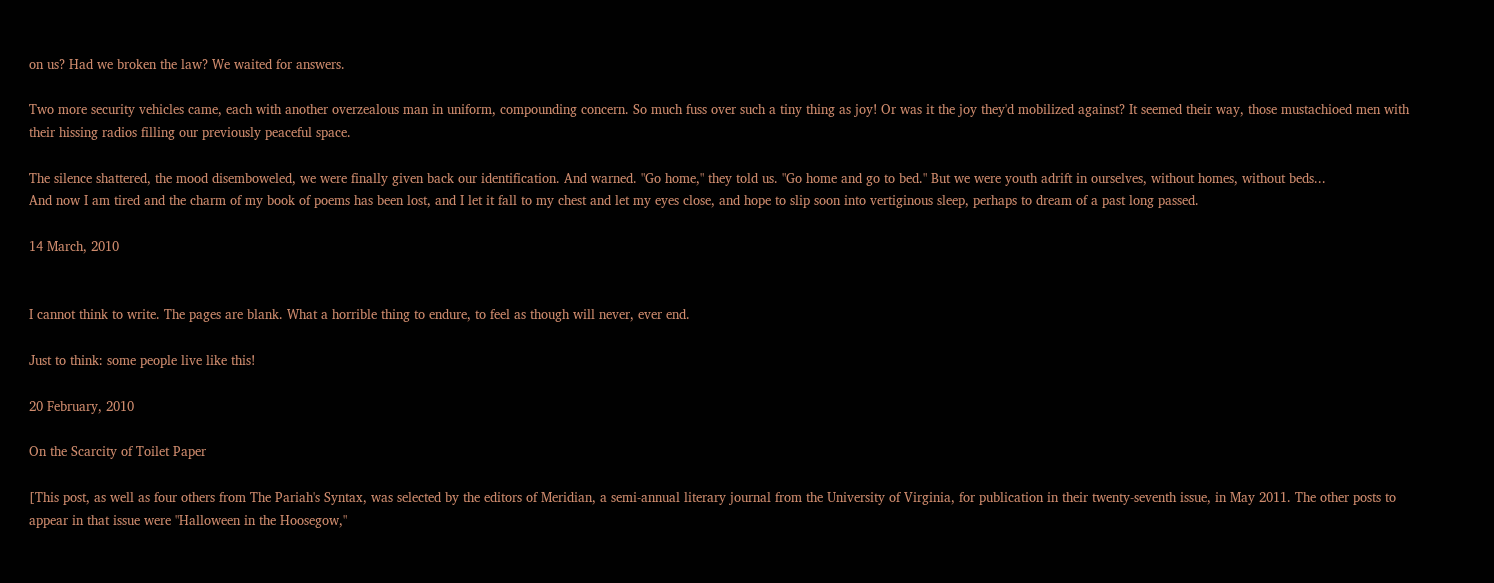on us? Had we broken the law? We waited for answers.

Two more security vehicles came, each with another overzealous man in uniform, compounding concern. So much fuss over such a tiny thing as joy! Or was it the joy they'd mobilized against? It seemed their way, those mustachioed men with their hissing radios filling our previously peaceful space.

The silence shattered, the mood disemboweled, we were finally given back our identification. And warned. "Go home," they told us. "Go home and go to bed." But we were youth adrift in ourselves, without homes, without beds...
And now I am tired and the charm of my book of poems has been lost, and I let it fall to my chest and let my eyes close, and hope to slip soon into vertiginous sleep, perhaps to dream of a past long passed.

14 March, 2010


I cannot think to write. The pages are blank. What a horrible thing to endure, to feel as though will never, ever end.

Just to think: some people live like this!

20 February, 2010

On the Scarcity of Toilet Paper

[This post, as well as four others from The Pariah's Syntax, was selected by the editors of Meridian, a semi-annual literary journal from the University of Virginia, for publication in their twenty-seventh issue, in May 2011. The other posts to appear in that issue were "Halloween in the Hoosegow,"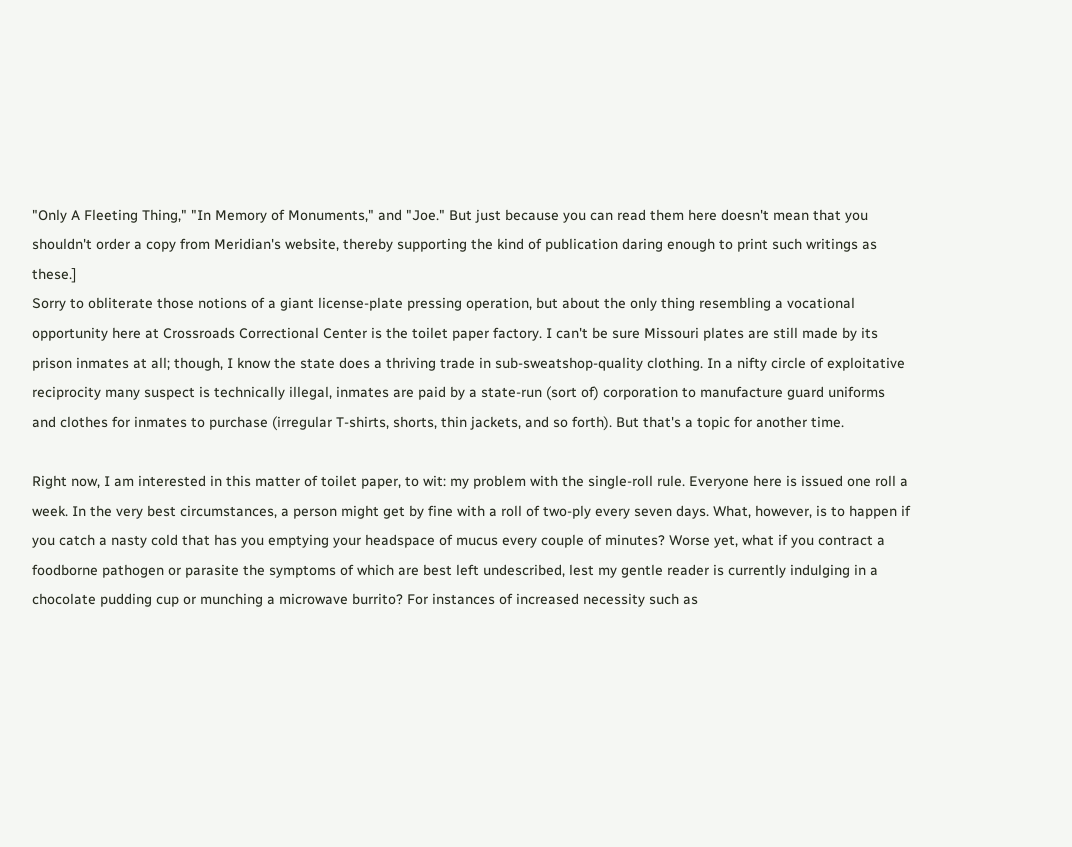"Only A Fleeting Thing," "In Memory of Monuments," and "Joe." But just because you can read them here doesn't mean that you shouldn't order a copy from Meridian's website, thereby supporting the kind of publication daring enough to print such writings as these.]
Sorry to obliterate those notions of a giant license-plate pressing operation, but about the only thing resembling a vocational opportunity here at Crossroads Correctional Center is the toilet paper factory. I can't be sure Missouri plates are still made by its prison inmates at all; though, I know the state does a thriving trade in sub-sweatshop-quality clothing. In a nifty circle of exploitative reciprocity many suspect is technically illegal, inmates are paid by a state-run (sort of) corporation to manufacture guard uniforms and clothes for inmates to purchase (irregular T-shirts, shorts, thin jackets, and so forth). But that's a topic for another time.

Right now, I am interested in this matter of toilet paper, to wit: my problem with the single-roll rule. Everyone here is issued one roll a week. In the very best circumstances, a person might get by fine with a roll of two-ply every seven days. What, however, is to happen if you catch a nasty cold that has you emptying your headspace of mucus every couple of minutes? Worse yet, what if you contract a foodborne pathogen or parasite the symptoms of which are best left undescribed, lest my gentle reader is currently indulging in a chocolate pudding cup or munching a microwave burrito? For instances of increased necessity such as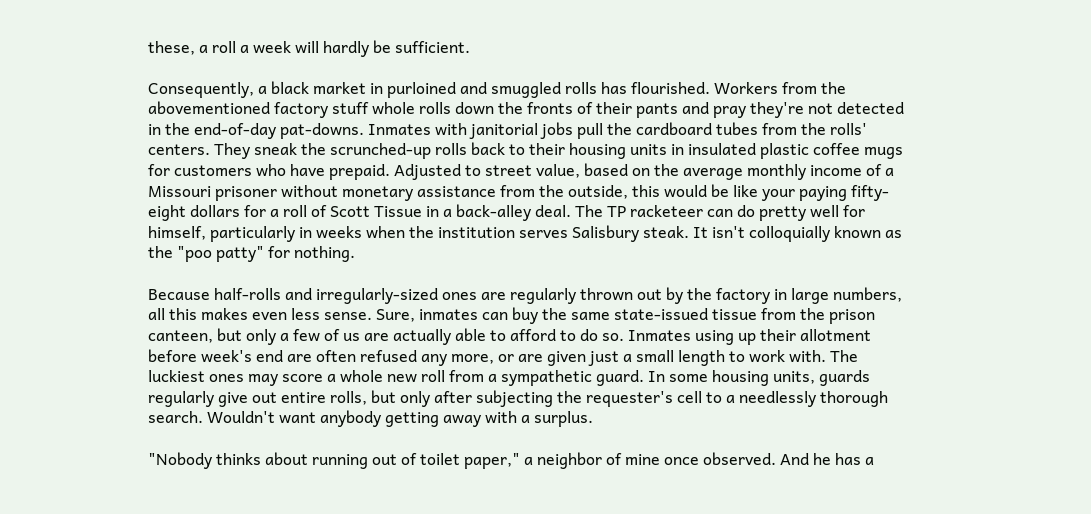these, a roll a week will hardly be sufficient.

Consequently, a black market in purloined and smuggled rolls has flourished. Workers from the abovementioned factory stuff whole rolls down the fronts of their pants and pray they're not detected in the end-of-day pat-downs. Inmates with janitorial jobs pull the cardboard tubes from the rolls' centers. They sneak the scrunched-up rolls back to their housing units in insulated plastic coffee mugs for customers who have prepaid. Adjusted to street value, based on the average monthly income of a Missouri prisoner without monetary assistance from the outside, this would be like your paying fifty-eight dollars for a roll of Scott Tissue in a back-alley deal. The TP racketeer can do pretty well for himself, particularly in weeks when the institution serves Salisbury steak. It isn't colloquially known as the "poo patty" for nothing.

Because half-rolls and irregularly-sized ones are regularly thrown out by the factory in large numbers, all this makes even less sense. Sure, inmates can buy the same state-issued tissue from the prison canteen, but only a few of us are actually able to afford to do so. Inmates using up their allotment before week's end are often refused any more, or are given just a small length to work with. The luckiest ones may score a whole new roll from a sympathetic guard. In some housing units, guards regularly give out entire rolls, but only after subjecting the requester's cell to a needlessly thorough search. Wouldn't want anybody getting away with a surplus.

"Nobody thinks about running out of toilet paper," a neighbor of mine once observed. And he has a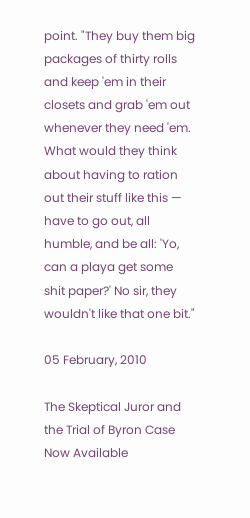point. "They buy them big packages of thirty rolls and keep 'em in their closets and grab 'em out whenever they need 'em. What would they think about having to ration out their stuff like this — have to go out, all humble, and be all: 'Yo, can a playa get some shit paper?' No sir, they wouldn't like that one bit."

05 February, 2010

The Skeptical Juror and the Trial of Byron Case Now Available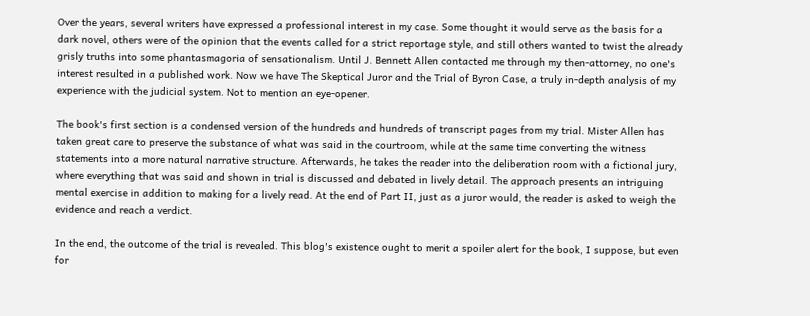Over the years, several writers have expressed a professional interest in my case. Some thought it would serve as the basis for a dark novel, others were of the opinion that the events called for a strict reportage style, and still others wanted to twist the already grisly truths into some phantasmagoria of sensationalism. Until J. Bennett Allen contacted me through my then-attorney, no one's interest resulted in a published work. Now we have The Skeptical Juror and the Trial of Byron Case, a truly in-depth analysis of my experience with the judicial system. Not to mention an eye-opener.

The book's first section is a condensed version of the hundreds and hundreds of transcript pages from my trial. Mister Allen has taken great care to preserve the substance of what was said in the courtroom, while at the same time converting the witness statements into a more natural narrative structure. Afterwards, he takes the reader into the deliberation room with a fictional jury, where everything that was said and shown in trial is discussed and debated in lively detail. The approach presents an intriguing mental exercise in addition to making for a lively read. At the end of Part II, just as a juror would, the reader is asked to weigh the evidence and reach a verdict.

In the end, the outcome of the trial is revealed. This blog's existence ought to merit a spoiler alert for the book, I suppose, but even for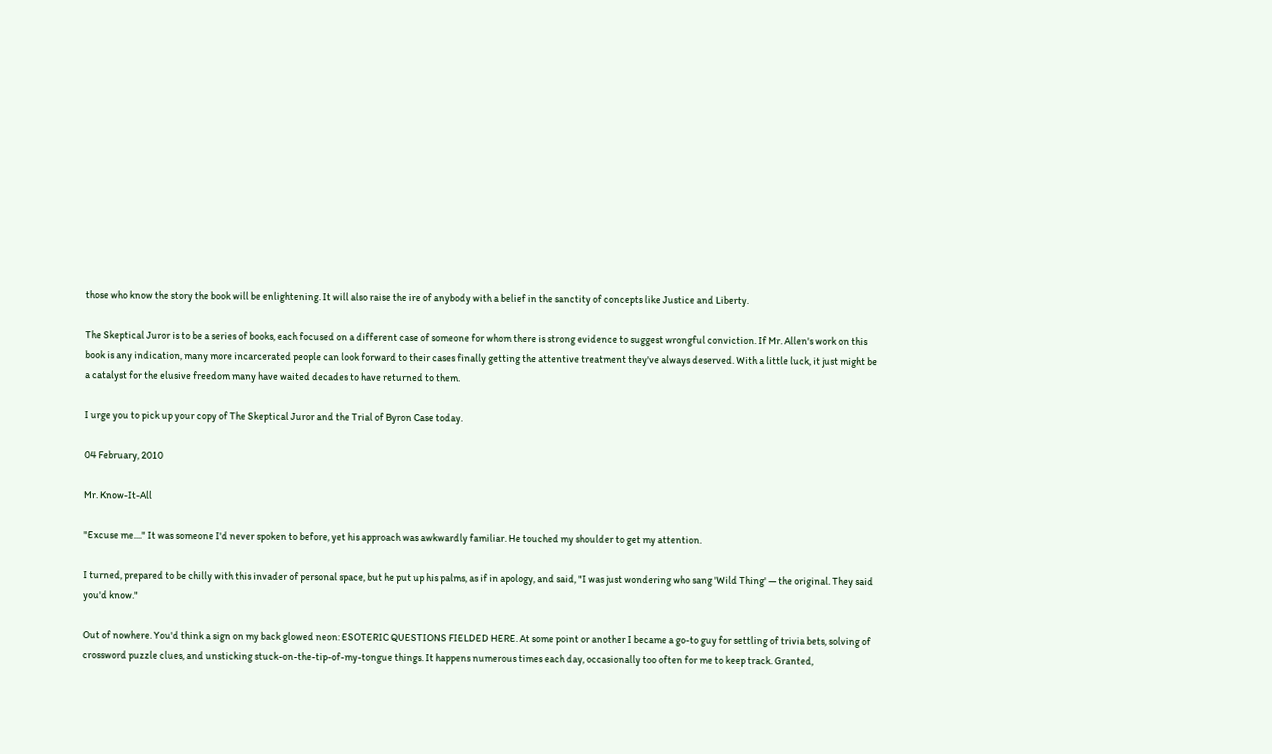those who know the story the book will be enlightening. It will also raise the ire of anybody with a belief in the sanctity of concepts like Justice and Liberty.

The Skeptical Juror is to be a series of books, each focused on a different case of someone for whom there is strong evidence to suggest wrongful conviction. If Mr. Allen's work on this book is any indication, many more incarcerated people can look forward to their cases finally getting the attentive treatment they've always deserved. With a little luck, it just might be a catalyst for the elusive freedom many have waited decades to have returned to them.

I urge you to pick up your copy of The Skeptical Juror and the Trial of Byron Case today.

04 February, 2010

Mr. Know-It-All

"Excuse me...." It was someone I'd never spoken to before, yet his approach was awkwardly familiar. He touched my shoulder to get my attention.

I turned, prepared to be chilly with this invader of personal space, but he put up his palms, as if in apology, and said, "I was just wondering who sang 'Wild Thing' — the original. They said you'd know."

Out of nowhere. You'd think a sign on my back glowed neon: ESOTERIC QUESTIONS FIELDED HERE. At some point or another I became a go-to guy for settling of trivia bets, solving of crossword puzzle clues, and unsticking stuck-on-the-tip-of-my-tongue things. It happens numerous times each day, occasionally too often for me to keep track. Granted,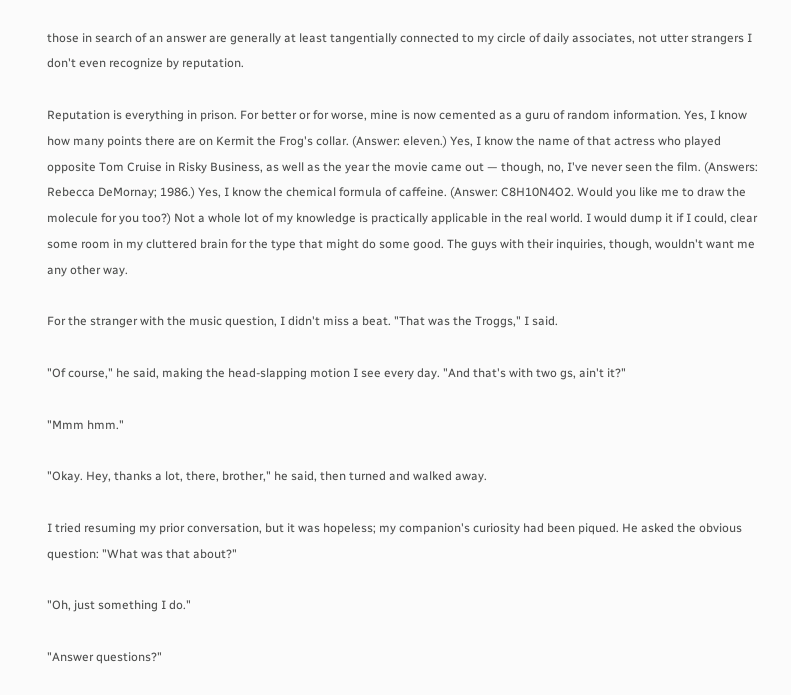those in search of an answer are generally at least tangentially connected to my circle of daily associates, not utter strangers I don't even recognize by reputation.

Reputation is everything in prison. For better or for worse, mine is now cemented as a guru of random information. Yes, I know how many points there are on Kermit the Frog's collar. (Answer: eleven.) Yes, I know the name of that actress who played opposite Tom Cruise in Risky Business, as well as the year the movie came out — though, no, I've never seen the film. (Answers: Rebecca DeMornay; 1986.) Yes, I know the chemical formula of caffeine. (Answer: C8H10N4O2. Would you like me to draw the molecule for you too?) Not a whole lot of my knowledge is practically applicable in the real world. I would dump it if I could, clear some room in my cluttered brain for the type that might do some good. The guys with their inquiries, though, wouldn't want me any other way.

For the stranger with the music question, I didn't miss a beat. "That was the Troggs," I said.

"Of course," he said, making the head-slapping motion I see every day. "And that's with two gs, ain't it?"

"Mmm hmm."

"Okay. Hey, thanks a lot, there, brother," he said, then turned and walked away.

I tried resuming my prior conversation, but it was hopeless; my companion's curiosity had been piqued. He asked the obvious question: "What was that about?"

"Oh, just something I do."

"Answer questions?"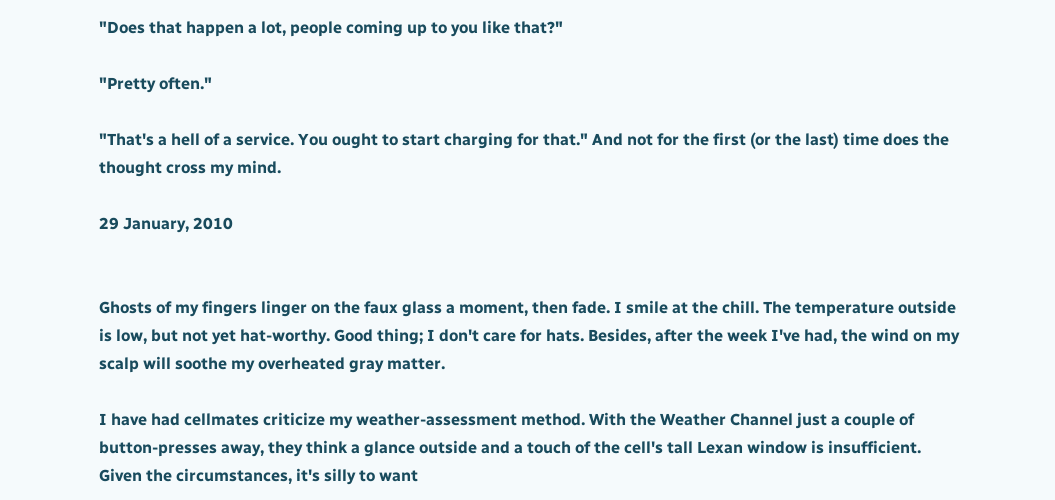"Does that happen a lot, people coming up to you like that?"

"Pretty often."

"That's a hell of a service. You ought to start charging for that." And not for the first (or the last) time does the thought cross my mind.

29 January, 2010


Ghosts of my fingers linger on the faux glass a moment, then fade. I smile at the chill. The temperature outside is low, but not yet hat-worthy. Good thing; I don't care for hats. Besides, after the week I've had, the wind on my scalp will soothe my overheated gray matter.

I have had cellmates criticize my weather-assessment method. With the Weather Channel just a couple of button-presses away, they think a glance outside and a touch of the cell's tall Lexan window is insufficient. Given the circumstances, it's silly to want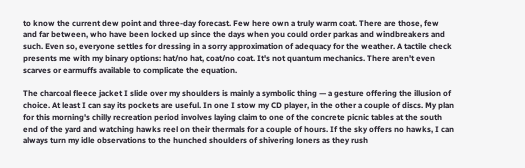to know the current dew point and three-day forecast. Few here own a truly warm coat. There are those, few and far between, who have been locked up since the days when you could order parkas and windbreakers and such. Even so, everyone settles for dressing in a sorry approximation of adequacy for the weather. A tactile check presents me with my binary options: hat/no hat, coat/no coat. It's not quantum mechanics. There aren't even scarves or earmuffs available to complicate the equation.

The charcoal fleece jacket I slide over my shoulders is mainly a symbolic thing — a gesture offering the illusion of choice. At least I can say its pockets are useful. In one I stow my CD player, in the other a couple of discs. My plan for this morning's chilly recreation period involves laying claim to one of the concrete picnic tables at the south end of the yard and watching hawks reel on their thermals for a couple of hours. If the sky offers no hawks, I can always turn my idle observations to the hunched shoulders of shivering loners as they rush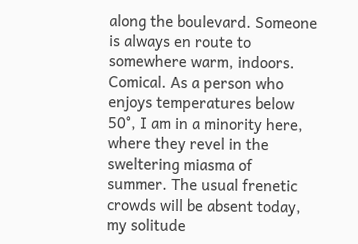along the boulevard. Someone is always en route to somewhere warm, indoors. Comical. As a person who enjoys temperatures below 50°, I am in a minority here, where they revel in the sweltering miasma of summer. The usual frenetic crowds will be absent today, my solitude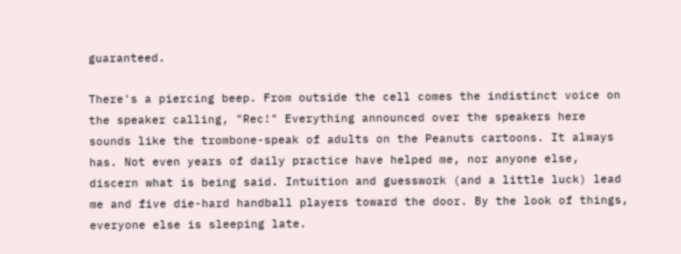guaranteed.

There's a piercing beep. From outside the cell comes the indistinct voice on the speaker calling, "Rec!" Everything announced over the speakers here sounds like the trombone-speak of adults on the Peanuts cartoons. It always has. Not even years of daily practice have helped me, nor anyone else, discern what is being said. Intuition and guesswork (and a little luck) lead me and five die-hard handball players toward the door. By the look of things, everyone else is sleeping late.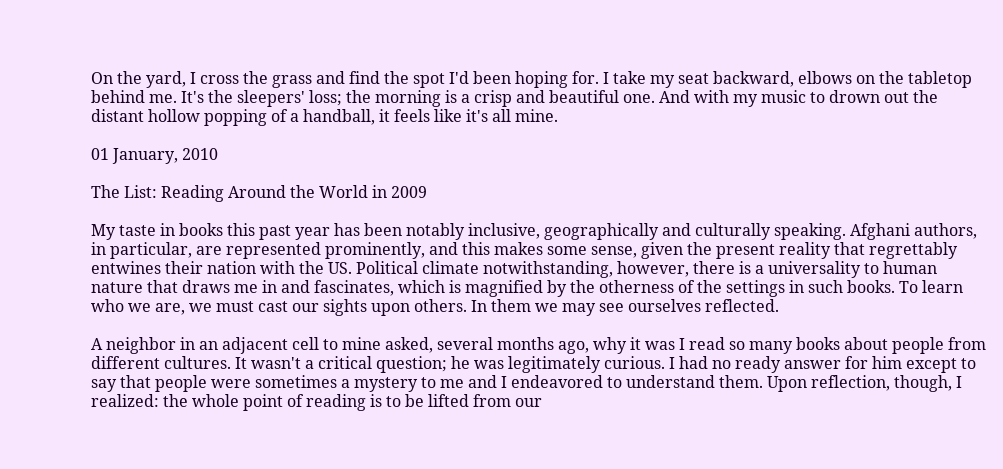On the yard, I cross the grass and find the spot I'd been hoping for. I take my seat backward, elbows on the tabletop behind me. It's the sleepers' loss; the morning is a crisp and beautiful one. And with my music to drown out the distant hollow popping of a handball, it feels like it's all mine.

01 January, 2010

The List: Reading Around the World in 2009

My taste in books this past year has been notably inclusive, geographically and culturally speaking. Afghani authors, in particular, are represented prominently, and this makes some sense, given the present reality that regrettably entwines their nation with the US. Political climate notwithstanding, however, there is a universality to human nature that draws me in and fascinates, which is magnified by the otherness of the settings in such books. To learn who we are, we must cast our sights upon others. In them we may see ourselves reflected.

A neighbor in an adjacent cell to mine asked, several months ago, why it was I read so many books about people from different cultures. It wasn't a critical question; he was legitimately curious. I had no ready answer for him except to say that people were sometimes a mystery to me and I endeavored to understand them. Upon reflection, though, I realized: the whole point of reading is to be lifted from our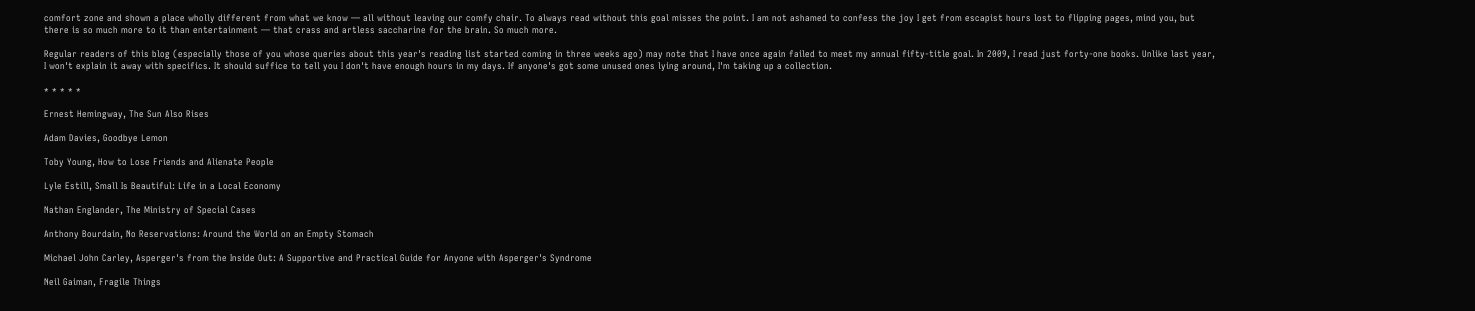comfort zone and shown a place wholly different from what we know — all without leaving our comfy chair. To always read without this goal misses the point. I am not ashamed to confess the joy I get from escapist hours lost to flipping pages, mind you, but there is so much more to it than entertainment — that crass and artless saccharine for the brain. So much more.

Regular readers of this blog (especially those of you whose queries about this year's reading list started coming in three weeks ago) may note that I have once again failed to meet my annual fifty-title goal. In 2009, I read just forty-one books. Unlike last year, I won't explain it away with specifics. It should suffice to tell you I don't have enough hours in my days. If anyone's got some unused ones lying around, I'm taking up a collection.

* * * * *

Ernest Hemingway, The Sun Also Rises

Adam Davies, Goodbye Lemon

Toby Young, How to Lose Friends and Alienate People

Lyle Estill, Small Is Beautiful: Life in a Local Economy

Nathan Englander, The Ministry of Special Cases

Anthony Bourdain, No Reservations: Around the World on an Empty Stomach

Michael John Carley, Asperger's from the Inside Out: A Supportive and Practical Guide for Anyone with Asperger's Syndrome

Neil Gaiman, Fragile Things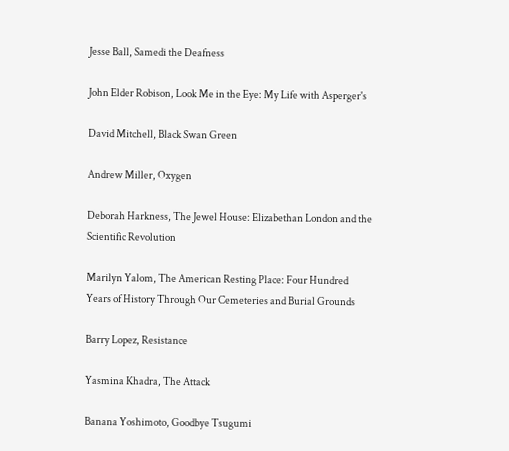Jesse Ball, Samedi the Deafness

John Elder Robison, Look Me in the Eye: My Life with Asperger's

David Mitchell, Black Swan Green

Andrew Miller, Oxygen

Deborah Harkness, The Jewel House: Elizabethan London and the Scientific Revolution

Marilyn Yalom, The American Resting Place: Four Hundred Years of History Through Our Cemeteries and Burial Grounds

Barry Lopez, Resistance

Yasmina Khadra, The Attack

Banana Yoshimoto, Goodbye Tsugumi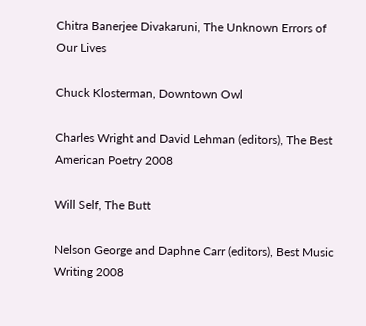Chitra Banerjee Divakaruni, The Unknown Errors of Our Lives

Chuck Klosterman, Downtown Owl

Charles Wright and David Lehman (editors), The Best American Poetry 2008

Will Self, The Butt

Nelson George and Daphne Carr (editors), Best Music Writing 2008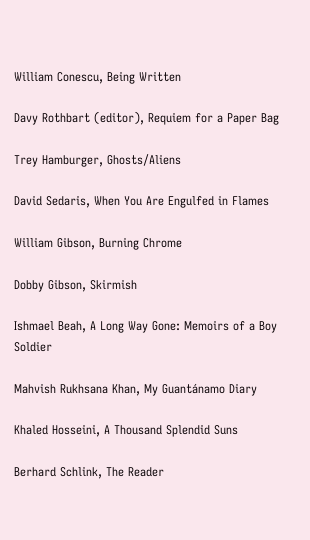William Conescu, Being Written

Davy Rothbart (editor), Requiem for a Paper Bag

Trey Hamburger, Ghosts/Aliens

David Sedaris, When You Are Engulfed in Flames

William Gibson, Burning Chrome

Dobby Gibson, Skirmish

Ishmael Beah, A Long Way Gone: Memoirs of a Boy Soldier

Mahvish Rukhsana Khan, My Guantánamo Diary

Khaled Hosseini, A Thousand Splendid Suns

Berhard Schlink, The Reader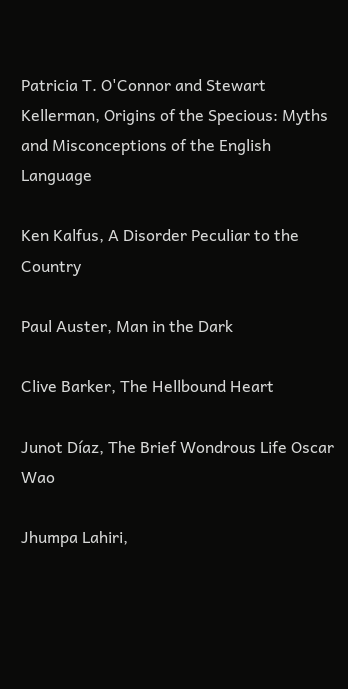Patricia T. O'Connor and Stewart Kellerman, Origins of the Specious: Myths and Misconceptions of the English Language

Ken Kalfus, A Disorder Peculiar to the Country

Paul Auster, Man in the Dark

Clive Barker, The Hellbound Heart

Junot Díaz, The Brief Wondrous Life Oscar Wao

Jhumpa Lahiri,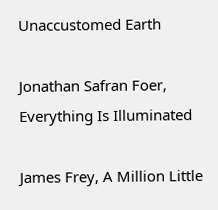Unaccustomed Earth

Jonathan Safran Foer, Everything Is Illuminated

James Frey, A Million Little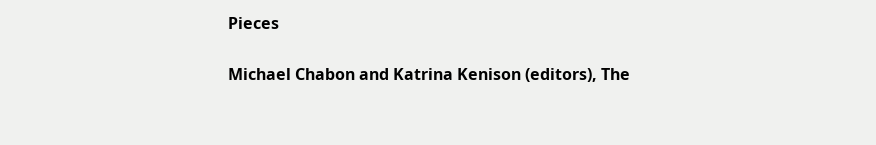Pieces

Michael Chabon and Katrina Kenison (editors), The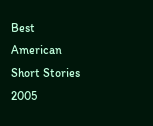Best American Short Stories 2005